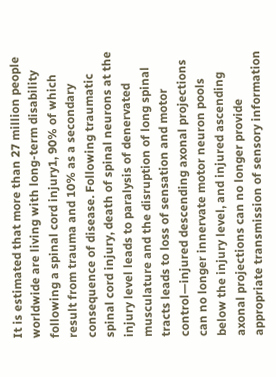It is estimated that more than 27 million people worldwide are living with long-term disability following a spinal cord injury1, 90% of which result from trauma and 10% as a secondary consequence of disease. Following traumatic spinal cord injury, death of spinal neurons at the injury level leads to paralysis of denervated musculature and the disruption of long spinal tracts leads to loss of sensation and motor control—injured descending axonal projections can no longer innervate motor neuron pools below the injury level, and injured ascending axonal projections can no longer provide appropriate transmission of sensory information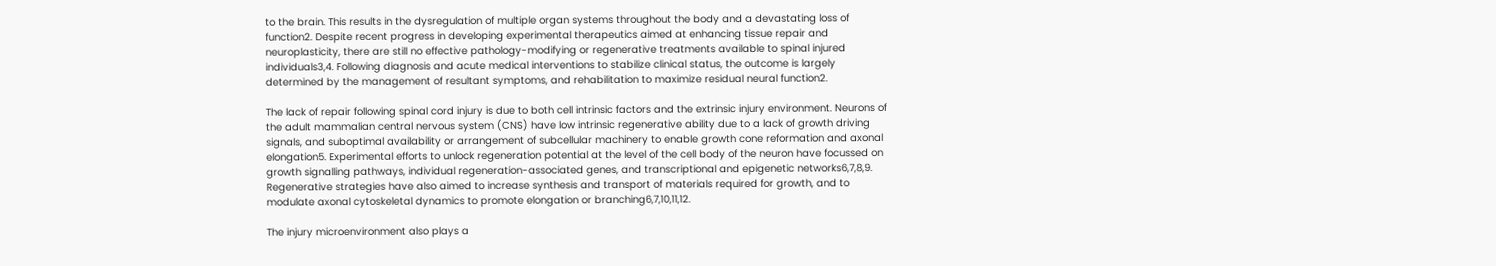to the brain. This results in the dysregulation of multiple organ systems throughout the body and a devastating loss of function2. Despite recent progress in developing experimental therapeutics aimed at enhancing tissue repair and neuroplasticity, there are still no effective pathology-modifying or regenerative treatments available to spinal injured individuals3,4. Following diagnosis and acute medical interventions to stabilize clinical status, the outcome is largely determined by the management of resultant symptoms, and rehabilitation to maximize residual neural function2.

The lack of repair following spinal cord injury is due to both cell intrinsic factors and the extrinsic injury environment. Neurons of the adult mammalian central nervous system (CNS) have low intrinsic regenerative ability due to a lack of growth driving signals, and suboptimal availability or arrangement of subcellular machinery to enable growth cone reformation and axonal elongation5. Experimental efforts to unlock regeneration potential at the level of the cell body of the neuron have focussed on growth signalling pathways, individual regeneration-associated genes, and transcriptional and epigenetic networks6,7,8,9. Regenerative strategies have also aimed to increase synthesis and transport of materials required for growth, and to modulate axonal cytoskeletal dynamics to promote elongation or branching6,7,10,11,12.

The injury microenvironment also plays a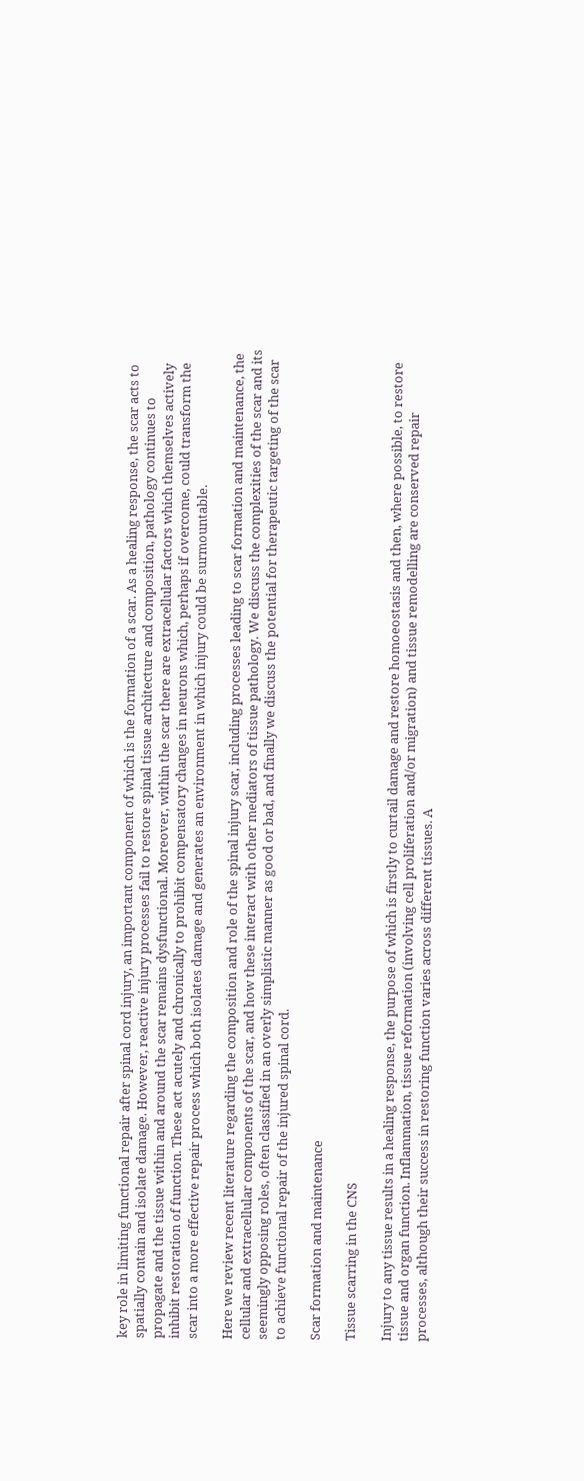key role in limiting functional repair after spinal cord injury, an important component of which is the formation of a scar. As a healing response, the scar acts to spatially contain and isolate damage. However, reactive injury processes fail to restore spinal tissue architecture and composition, pathology continues to propagate and the tissue within and around the scar remains dysfunctional. Moreover, within the scar there are extracellular factors which themselves actively inhibit restoration of function. These act acutely and chronically to prohibit compensatory changes in neurons which, perhaps if overcome, could transform the scar into a more effective repair process which both isolates damage and generates an environment in which injury could be surmountable.

Here we review recent literature regarding the composition and role of the spinal injury scar, including processes leading to scar formation and maintenance, the cellular and extracellular components of the scar, and how these interact with other mediators of tissue pathology. We discuss the complexities of the scar and its seemingly opposing roles, often classified in an overly simplistic manner as good or bad, and finally we discuss the potential for therapeutic targeting of the scar to achieve functional repair of the injured spinal cord.

Scar formation and maintenance

Tissue scarring in the CNS

Injury to any tissue results in a healing response, the purpose of which is firstly to curtail damage and restore homoeostasis and then, where possible, to restore tissue and organ function. Inflammation, tissue reformation (involving cell proliferation and/or migration) and tissue remodelling are conserved repair processes, although their success in restoring function varies across different tissues. A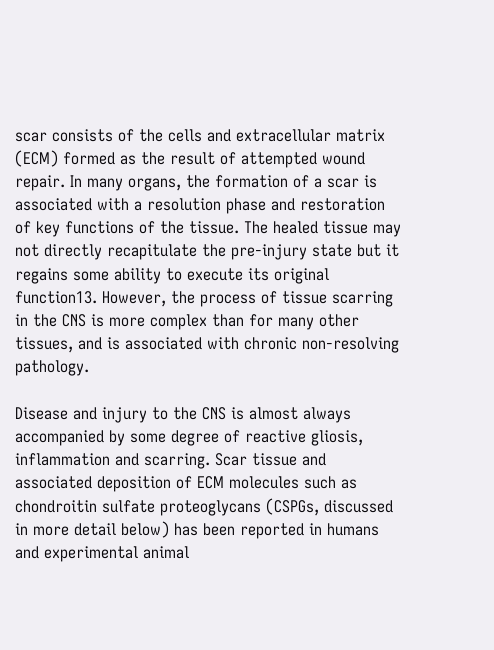scar consists of the cells and extracellular matrix (ECM) formed as the result of attempted wound repair. In many organs, the formation of a scar is associated with a resolution phase and restoration of key functions of the tissue. The healed tissue may not directly recapitulate the pre-injury state but it regains some ability to execute its original function13. However, the process of tissue scarring in the CNS is more complex than for many other tissues, and is associated with chronic non-resolving pathology.

Disease and injury to the CNS is almost always accompanied by some degree of reactive gliosis, inflammation and scarring. Scar tissue and associated deposition of ECM molecules such as chondroitin sulfate proteoglycans (CSPGs, discussed in more detail below) has been reported in humans and experimental animal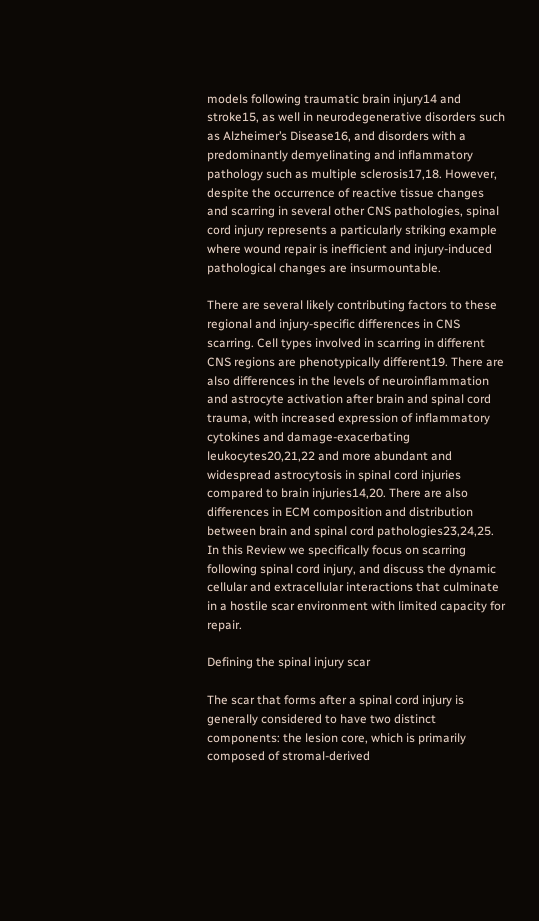models following traumatic brain injury14 and stroke15, as well in neurodegenerative disorders such as Alzheimer’s Disease16, and disorders with a predominantly demyelinating and inflammatory pathology such as multiple sclerosis17,18. However, despite the occurrence of reactive tissue changes and scarring in several other CNS pathologies, spinal cord injury represents a particularly striking example where wound repair is inefficient and injury-induced pathological changes are insurmountable.

There are several likely contributing factors to these regional and injury-specific differences in CNS scarring. Cell types involved in scarring in different CNS regions are phenotypically different19. There are also differences in the levels of neuroinflammation and astrocyte activation after brain and spinal cord trauma, with increased expression of inflammatory cytokines and damage-exacerbating leukocytes20,21,22 and more abundant and widespread astrocytosis in spinal cord injuries compared to brain injuries14,20. There are also differences in ECM composition and distribution between brain and spinal cord pathologies23,24,25. In this Review we specifically focus on scarring following spinal cord injury, and discuss the dynamic cellular and extracellular interactions that culminate in a hostile scar environment with limited capacity for repair.

Defining the spinal injury scar

The scar that forms after a spinal cord injury is generally considered to have two distinct components: the lesion core, which is primarily composed of stromal-derived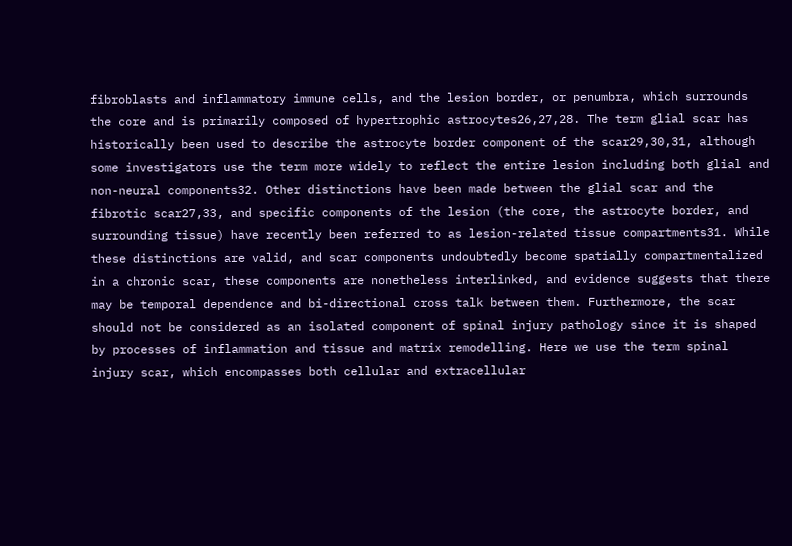fibroblasts and inflammatory immune cells, and the lesion border, or penumbra, which surrounds the core and is primarily composed of hypertrophic astrocytes26,27,28. The term glial scar has historically been used to describe the astrocyte border component of the scar29,30,31, although some investigators use the term more widely to reflect the entire lesion including both glial and non-neural components32. Other distinctions have been made between the glial scar and the fibrotic scar27,33, and specific components of the lesion (the core, the astrocyte border, and surrounding tissue) have recently been referred to as lesion-related tissue compartments31. While these distinctions are valid, and scar components undoubtedly become spatially compartmentalized in a chronic scar, these components are nonetheless interlinked, and evidence suggests that there may be temporal dependence and bi-directional cross talk between them. Furthermore, the scar should not be considered as an isolated component of spinal injury pathology since it is shaped by processes of inflammation and tissue and matrix remodelling. Here we use the term spinal injury scar, which encompasses both cellular and extracellular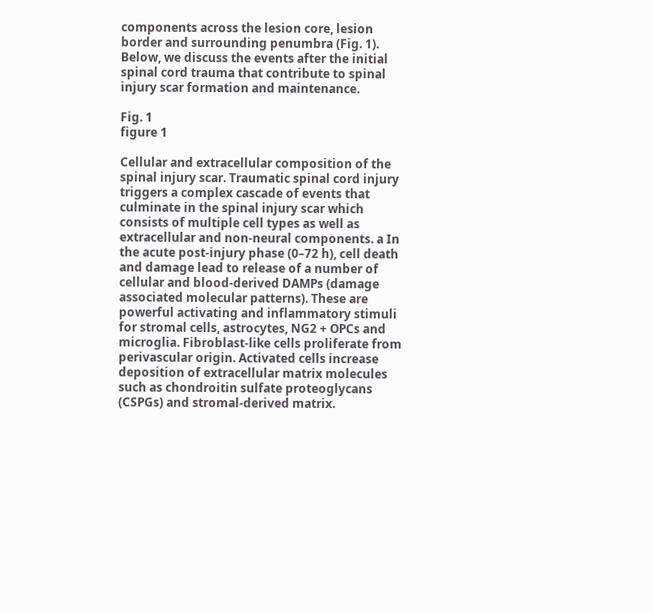components across the lesion core, lesion border and surrounding penumbra (Fig. 1). Below, we discuss the events after the initial spinal cord trauma that contribute to spinal injury scar formation and maintenance.

Fig. 1
figure 1

Cellular and extracellular composition of the spinal injury scar. Traumatic spinal cord injury triggers a complex cascade of events that culminate in the spinal injury scar which consists of multiple cell types as well as extracellular and non-neural components. a In the acute post-injury phase (0–72 h), cell death and damage lead to release of a number of cellular and blood-derived DAMPs (damage associated molecular patterns). These are powerful activating and inflammatory stimuli for stromal cells, astrocytes, NG2 + OPCs and microglia. Fibroblast-like cells proliferate from perivascular origin. Activated cells increase deposition of extracellular matrix molecules such as chondroitin sulfate proteoglycans (CSPGs) and stromal-derived matrix.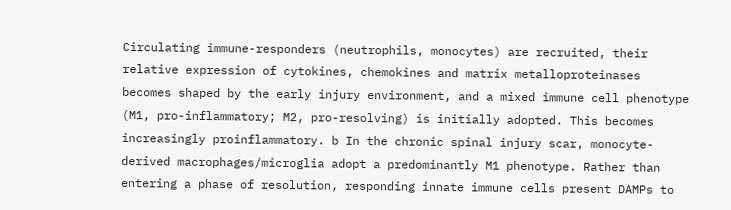Circulating immune-responders (neutrophils, monocytes) are recruited, their relative expression of cytokines, chemokines and matrix metalloproteinases becomes shaped by the early injury environment, and a mixed immune cell phenotype (M1, pro-inflammatory; M2, pro-resolving) is initially adopted. This becomes increasingly proinflammatory. b In the chronic spinal injury scar, monocyte-derived macrophages/microglia adopt a predominantly M1 phenotype. Rather than entering a phase of resolution, responding innate immune cells present DAMPs to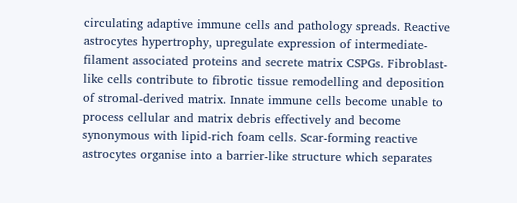circulating adaptive immune cells and pathology spreads. Reactive astrocytes hypertrophy, upregulate expression of intermediate-filament associated proteins and secrete matrix CSPGs. Fibroblast-like cells contribute to fibrotic tissue remodelling and deposition of stromal-derived matrix. Innate immune cells become unable to process cellular and matrix debris effectively and become synonymous with lipid-rich foam cells. Scar-forming reactive astrocytes organise into a barrier-like structure which separates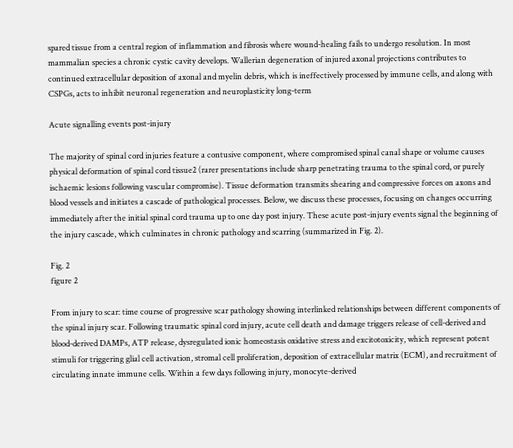spared tissue from a central region of inflammation and fibrosis where wound-healing fails to undergo resolution. In most mammalian species a chronic cystic cavity develops. Wallerian degeneration of injured axonal projections contributes to continued extracellular deposition of axonal and myelin debris, which is ineffectively processed by immune cells, and along with CSPGs, acts to inhibit neuronal regeneration and neuroplasticity long-term

Acute signalling events post-injury

The majority of spinal cord injuries feature a contusive component, where compromised spinal canal shape or volume causes physical deformation of spinal cord tissue2 (rarer presentations include sharp penetrating trauma to the spinal cord, or purely ischaemic lesions following vascular compromise). Tissue deformation transmits shearing and compressive forces on axons and blood vessels and initiates a cascade of pathological processes. Below, we discuss these processes, focusing on changes occurring immediately after the initial spinal cord trauma up to one day post injury. These acute post-injury events signal the beginning of the injury cascade, which culminates in chronic pathology and scarring (summarized in Fig. 2).

Fig. 2
figure 2

From injury to scar: time course of progressive scar pathology showing interlinked relationships between different components of the spinal injury scar. Following traumatic spinal cord injury, acute cell death and damage triggers release of cell-derived and blood-derived DAMPs, ATP release, dysregulated ionic homeostasis oxidative stress and excitotoxicity, which represent potent stimuli for triggering glial cell activation, stromal cell proliferation, deposition of extracellular matrix (ECM), and recruitment of circulating innate immune cells. Within a few days following injury, monocyte-derived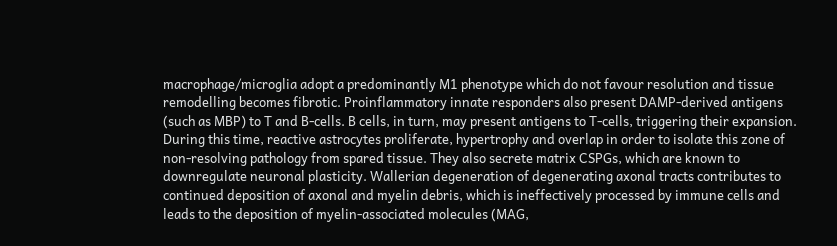macrophage/microglia adopt a predominantly M1 phenotype which do not favour resolution and tissue remodelling becomes fibrotic. Proinflammatory innate responders also present DAMP-derived antigens (such as MBP) to T and B-cells. B cells, in turn, may present antigens to T-cells, triggering their expansion. During this time, reactive astrocytes proliferate, hypertrophy and overlap in order to isolate this zone of non-resolving pathology from spared tissue. They also secrete matrix CSPGs, which are known to downregulate neuronal plasticity. Wallerian degeneration of degenerating axonal tracts contributes to continued deposition of axonal and myelin debris, which is ineffectively processed by immune cells and leads to the deposition of myelin-associated molecules (MAG,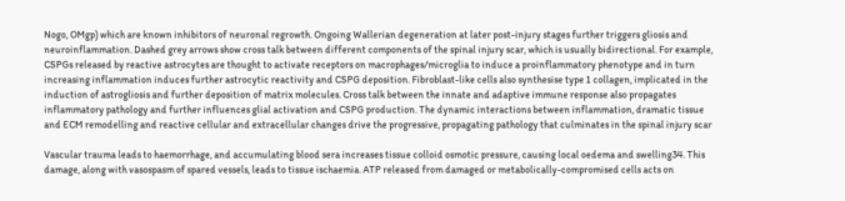Nogo, OMgp) which are known inhibitors of neuronal regrowth. Ongoing Wallerian degeneration at later post-injury stages further triggers gliosis and neuroinflammation. Dashed grey arrows show cross talk between different components of the spinal injury scar, which is usually bidirectional. For example, CSPGs released by reactive astrocytes are thought to activate receptors on macrophages/microglia to induce a proinflammatory phenotype and in turn increasing inflammation induces further astrocytic reactivity and CSPG deposition. Fibroblast-like cells also synthesise type 1 collagen, implicated in the induction of astrogliosis and further deposition of matrix molecules. Cross talk between the innate and adaptive immune response also propagates inflammatory pathology and further influences glial activation and CSPG production. The dynamic interactions between inflammation, dramatic tissue and ECM remodelling and reactive cellular and extracellular changes drive the progressive, propagating pathology that culminates in the spinal injury scar

Vascular trauma leads to haemorrhage, and accumulating blood sera increases tissue colloid osmotic pressure, causing local oedema and swelling34. This damage, along with vasospasm of spared vessels, leads to tissue ischaemia. ATP released from damaged or metabolically-compromised cells acts on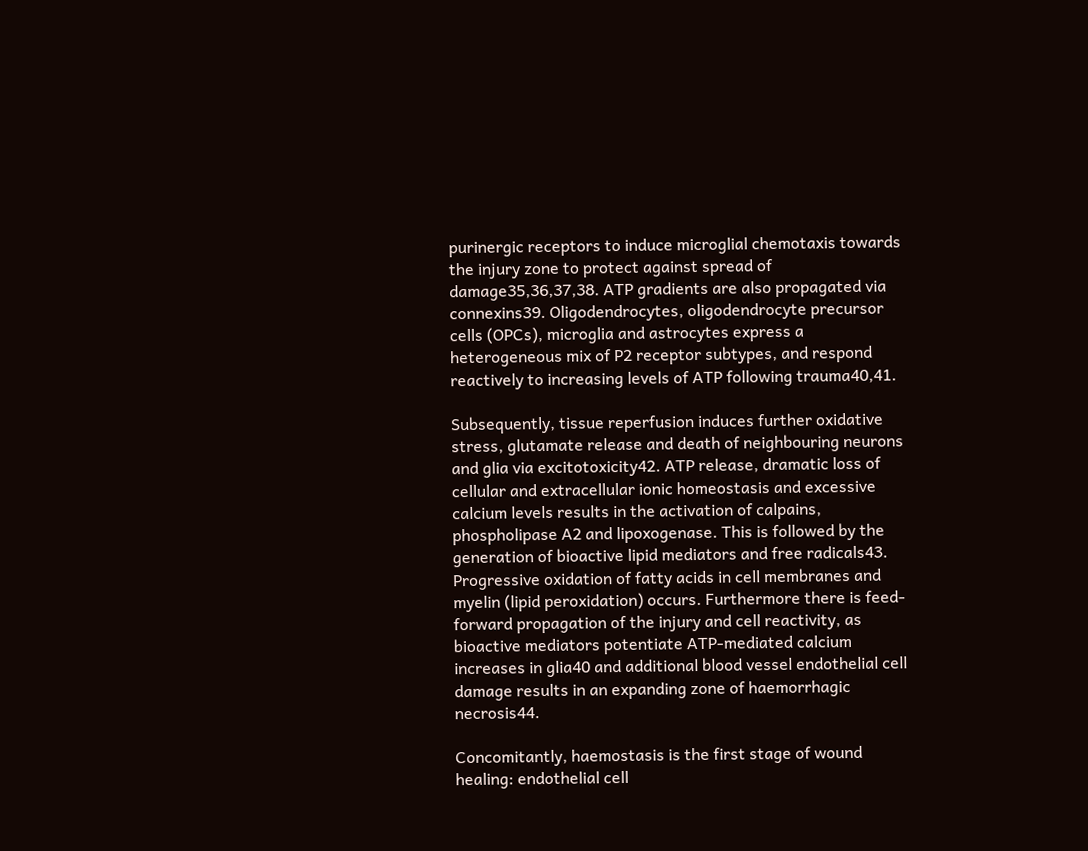purinergic receptors to induce microglial chemotaxis towards the injury zone to protect against spread of damage35,36,37,38. ATP gradients are also propagated via connexins39. Oligodendrocytes, oligodendrocyte precursor cells (OPCs), microglia and astrocytes express a heterogeneous mix of P2 receptor subtypes, and respond reactively to increasing levels of ATP following trauma40,41.

Subsequently, tissue reperfusion induces further oxidative stress, glutamate release and death of neighbouring neurons and glia via excitotoxicity42. ATP release, dramatic loss of cellular and extracellular ionic homeostasis and excessive calcium levels results in the activation of calpains, phospholipase A2 and lipoxogenase. This is followed by the generation of bioactive lipid mediators and free radicals43. Progressive oxidation of fatty acids in cell membranes and myelin (lipid peroxidation) occurs. Furthermore there is feed-forward propagation of the injury and cell reactivity, as bioactive mediators potentiate ATP-mediated calcium increases in glia40 and additional blood vessel endothelial cell damage results in an expanding zone of haemorrhagic necrosis44.

Concomitantly, haemostasis is the first stage of wound healing: endothelial cell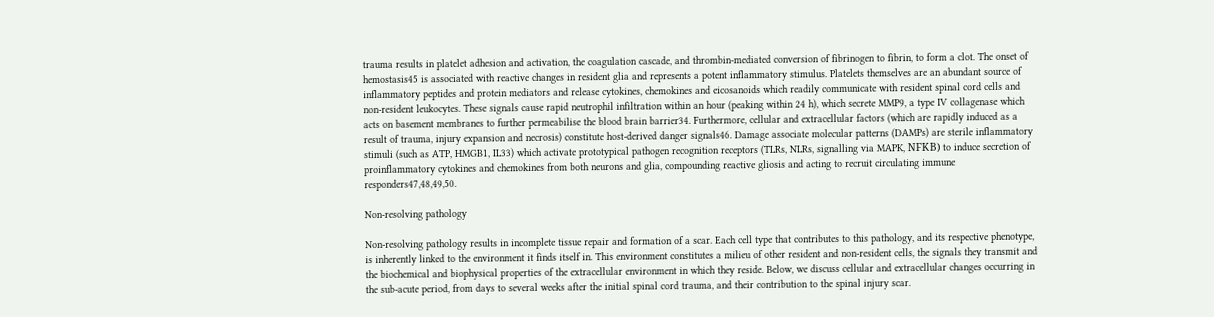trauma results in platelet adhesion and activation, the coagulation cascade, and thrombin-mediated conversion of fibrinogen to fibrin, to form a clot. The onset of hemostasis45 is associated with reactive changes in resident glia and represents a potent inflammatory stimulus. Platelets themselves are an abundant source of inflammatory peptides and protein mediators and release cytokines, chemokines and eicosanoids which readily communicate with resident spinal cord cells and non-resident leukocytes. These signals cause rapid neutrophil infiltration within an hour (peaking within 24 h), which secrete MMP9, a type IV collagenase which acts on basement membranes to further permeabilise the blood brain barrier34. Furthermore, cellular and extracellular factors (which are rapidly induced as a result of trauma, injury expansion and necrosis) constitute host-derived danger signals46. Damage associate molecular patterns (DAMPs) are sterile inflammatory stimuli (such as ATP, HMGB1, IL33) which activate prototypical pathogen recognition receptors (TLRs, NLRs, signalling via MAPK, NFΚB) to induce secretion of proinflammatory cytokines and chemokines from both neurons and glia, compounding reactive gliosis and acting to recruit circulating immune responders47,48,49,50.

Non-resolving pathology

Non-resolving pathology results in incomplete tissue repair and formation of a scar. Each cell type that contributes to this pathology, and its respective phenotype, is inherently linked to the environment it finds itself in. This environment constitutes a milieu of other resident and non-resident cells, the signals they transmit and the biochemical and biophysical properties of the extracellular environment in which they reside. Below, we discuss cellular and extracellular changes occurring in the sub-acute period, from days to several weeks after the initial spinal cord trauma, and their contribution to the spinal injury scar.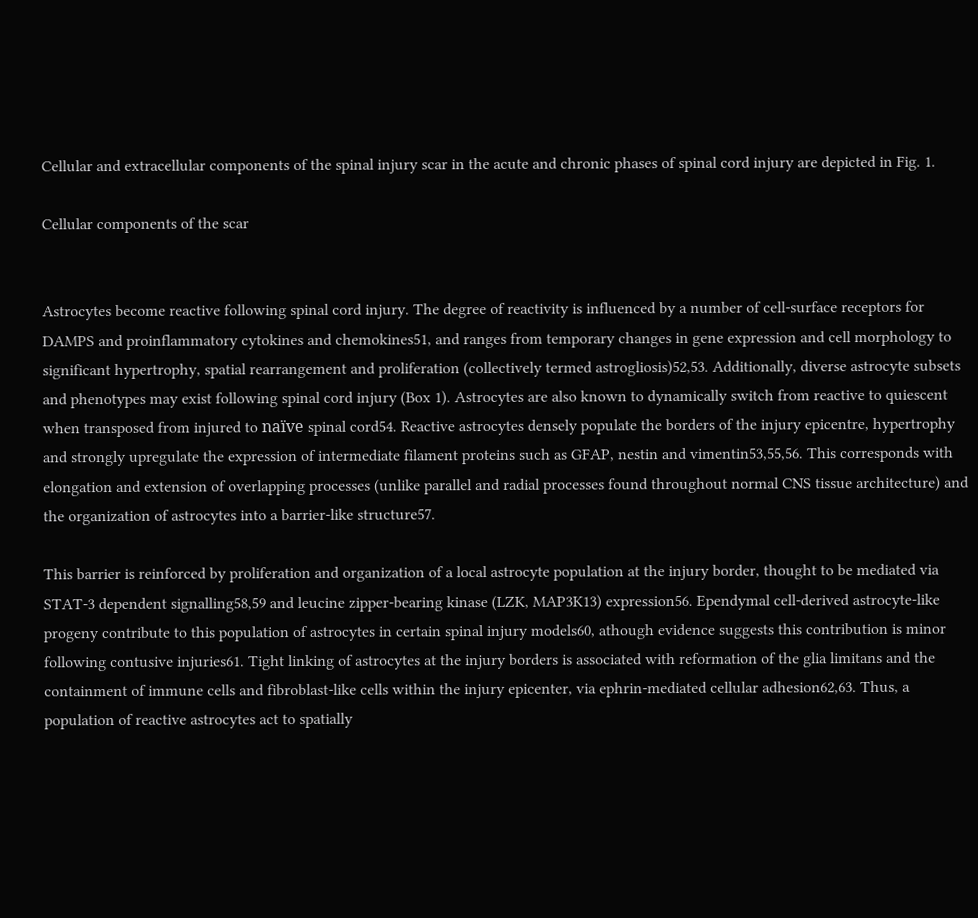Cellular and extracellular components of the spinal injury scar in the acute and chronic phases of spinal cord injury are depicted in Fig. 1.

Cellular components of the scar


Astrocytes become reactive following spinal cord injury. The degree of reactivity is influenced by a number of cell-surface receptors for DAMPS and proinflammatory cytokines and chemokines51, and ranges from temporary changes in gene expression and cell morphology to significant hypertrophy, spatial rearrangement and proliferation (collectively termed astrogliosis)52,53. Additionally, diverse astrocyte subsets and phenotypes may exist following spinal cord injury (Box 1). Astrocytes are also known to dynamically switch from reactive to quiescent when transposed from injured to naïve spinal cord54. Reactive astrocytes densely populate the borders of the injury epicentre, hypertrophy and strongly upregulate the expression of intermediate filament proteins such as GFAP, nestin and vimentin53,55,56. This corresponds with elongation and extension of overlapping processes (unlike parallel and radial processes found throughout normal CNS tissue architecture) and the organization of astrocytes into a barrier-like structure57.

This barrier is reinforced by proliferation and organization of a local astrocyte population at the injury border, thought to be mediated via STAT-3 dependent signalling58,59 and leucine zipper-bearing kinase (LZK, MAP3K13) expression56. Ependymal cell-derived astrocyte-like progeny contribute to this population of astrocytes in certain spinal injury models60, athough evidence suggests this contribution is minor following contusive injuries61. Tight linking of astrocytes at the injury borders is associated with reformation of the glia limitans and the containment of immune cells and fibroblast-like cells within the injury epicenter, via ephrin-mediated cellular adhesion62,63. Thus, a population of reactive astrocytes act to spatially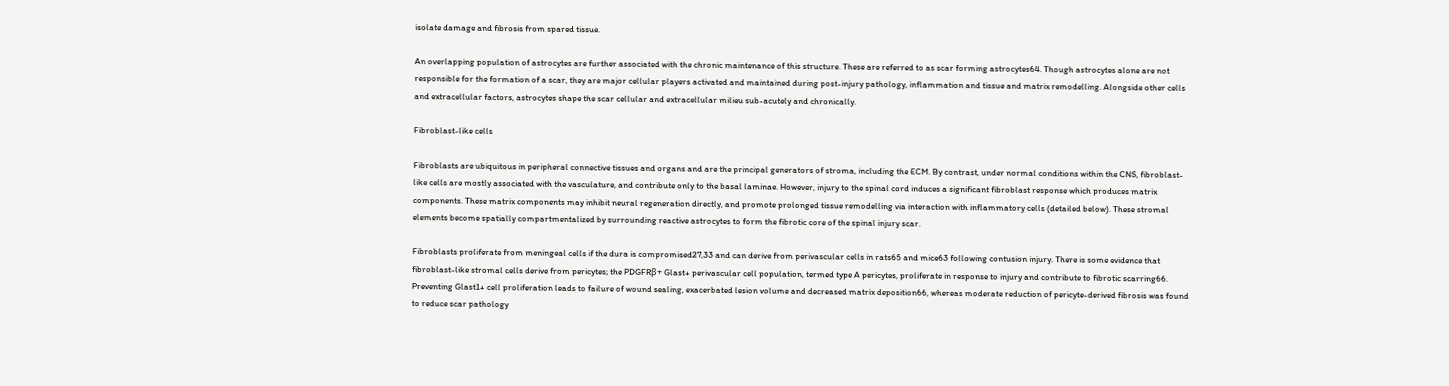isolate damage and fibrosis from spared tissue.

An overlapping population of astrocytes are further associated with the chronic maintenance of this structure. These are referred to as scar forming astrocytes64. Though astrocytes alone are not responsible for the formation of a scar, they are major cellular players activated and maintained during post-injury pathology, inflammation and tissue and matrix remodelling. Alongside other cells and extracellular factors, astrocytes shape the scar cellular and extracellular milieu sub-acutely and chronically.

Fibroblast-like cells

Fibroblasts are ubiquitous in peripheral connective tissues and organs and are the principal generators of stroma, including the ECM. By contrast, under normal conditions within the CNS, fibroblast-like cells are mostly associated with the vasculature, and contribute only to the basal laminae. However, injury to the spinal cord induces a significant fibroblast response which produces matrix components. These matrix components may inhibit neural regeneration directly, and promote prolonged tissue remodelling via interaction with inflammatory cells (detailed below). These stromal elements become spatially compartmentalized by surrounding reactive astrocytes to form the fibrotic core of the spinal injury scar.

Fibroblasts proliferate from meningeal cells if the dura is compromised27,33 and can derive from perivascular cells in rats65 and mice63 following contusion injury. There is some evidence that fibroblast-like stromal cells derive from pericytes; the PDGFRβ+ Glast+ perivascular cell population, termed type A pericytes, proliferate in response to injury and contribute to fibrotic scarring66. Preventing Glast1+ cell proliferation leads to failure of wound sealing, exacerbated lesion volume and decreased matrix deposition66, whereas moderate reduction of pericyte-derived fibrosis was found to reduce scar pathology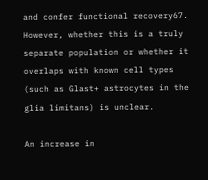and confer functional recovery67. However, whether this is a truly separate population or whether it overlaps with known cell types (such as Glast+ astrocytes in the glia limitans) is unclear.

An increase in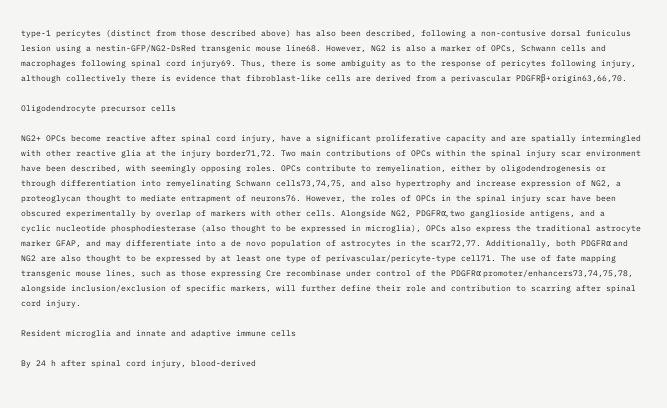type-1 pericytes (distinct from those described above) has also been described, following a non-contusive dorsal funiculus lesion using a nestin-GFP/NG2-DsRed transgenic mouse line68. However, NG2 is also a marker of OPCs, Schwann cells and macrophages following spinal cord injury69. Thus, there is some ambiguity as to the response of pericytes following injury, although collectively there is evidence that fibroblast-like cells are derived from a perivascular PDGFRβ+ origin63,66,70.

Oligodendrocyte precursor cells

NG2+ OPCs become reactive after spinal cord injury, have a significant proliferative capacity and are spatially intermingled with other reactive glia at the injury border71,72. Two main contributions of OPCs within the spinal injury scar environment have been described, with seemingly opposing roles. OPCs contribute to remyelination, either by oligodendrogenesis or through differentiation into remyelinating Schwann cells73,74,75, and also hypertrophy and increase expression of NG2, a proteoglycan thought to mediate entrapment of neurons76. However, the roles of OPCs in the spinal injury scar have been obscured experimentally by overlap of markers with other cells. Alongside NG2, PDGFRα, two ganglioside antigens, and a cyclic nucleotide phosphodiesterase (also thought to be expressed in microglia), OPCs also express the traditional astrocyte marker GFAP, and may differentiate into a de novo population of astrocytes in the scar72,77. Additionally, both PDGFRα and NG2 are also thought to be expressed by at least one type of perivascular/pericyte-type cell71. The use of fate mapping transgenic mouse lines, such as those expressing Cre recombinase under control of the PDGFRα promoter/enhancers73,74,75,78, alongside inclusion/exclusion of specific markers, will further define their role and contribution to scarring after spinal cord injury.

Resident microglia and innate and adaptive immune cells

By 24 h after spinal cord injury, blood-derived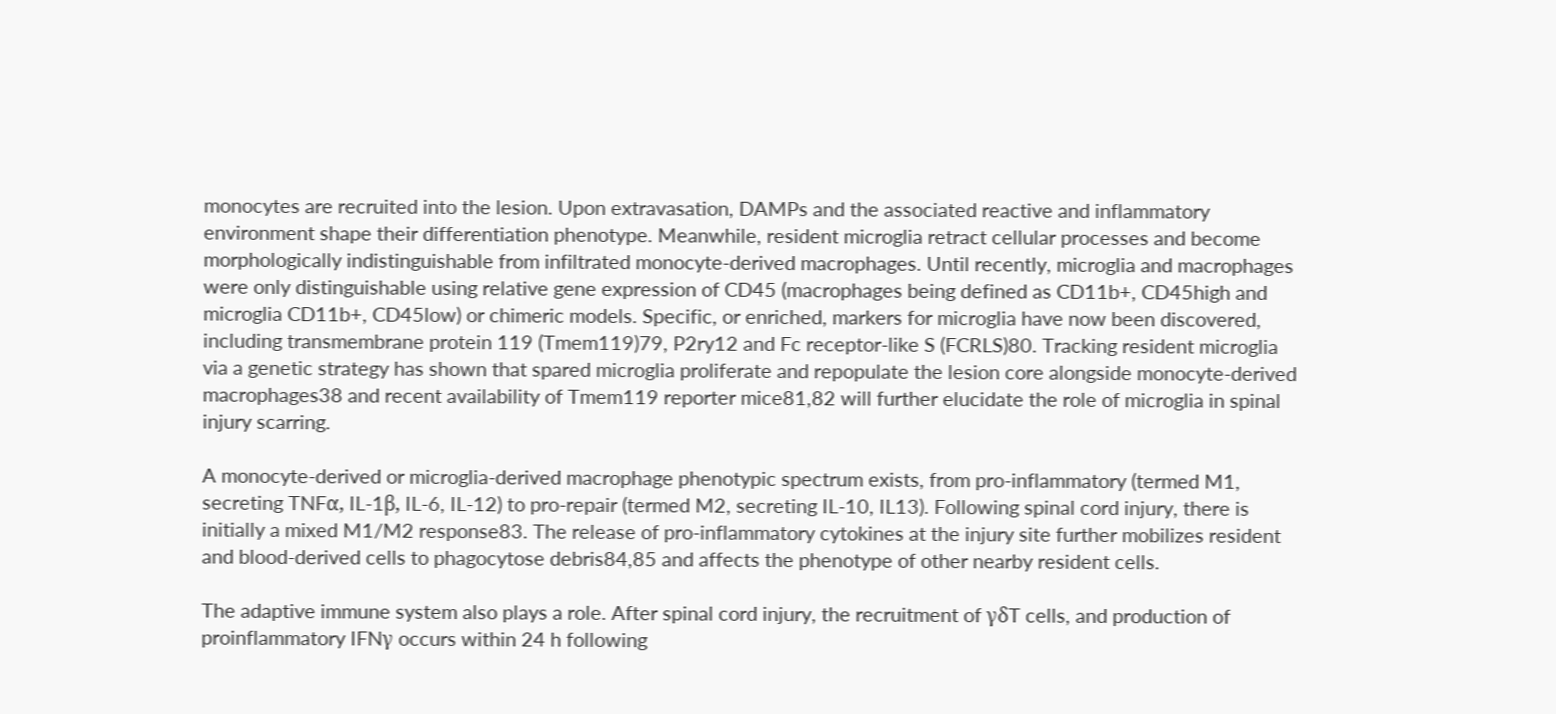monocytes are recruited into the lesion. Upon extravasation, DAMPs and the associated reactive and inflammatory environment shape their differentiation phenotype. Meanwhile, resident microglia retract cellular processes and become morphologically indistinguishable from infiltrated monocyte-derived macrophages. Until recently, microglia and macrophages were only distinguishable using relative gene expression of CD45 (macrophages being defined as CD11b+, CD45high and microglia CD11b+, CD45low) or chimeric models. Specific, or enriched, markers for microglia have now been discovered, including transmembrane protein 119 (Tmem119)79, P2ry12 and Fc receptor-like S (FCRLS)80. Tracking resident microglia via a genetic strategy has shown that spared microglia proliferate and repopulate the lesion core alongside monocyte-derived macrophages38 and recent availability of Tmem119 reporter mice81,82 will further elucidate the role of microglia in spinal injury scarring.

A monocyte-derived or microglia-derived macrophage phenotypic spectrum exists, from pro-inflammatory (termed M1, secreting TNFα, IL-1β, IL-6, IL-12) to pro-repair (termed M2, secreting IL-10, IL13). Following spinal cord injury, there is initially a mixed M1/M2 response83. The release of pro-inflammatory cytokines at the injury site further mobilizes resident and blood-derived cells to phagocytose debris84,85 and affects the phenotype of other nearby resident cells.

The adaptive immune system also plays a role. After spinal cord injury, the recruitment of γδT cells, and production of proinflammatory IFNγ occurs within 24 h following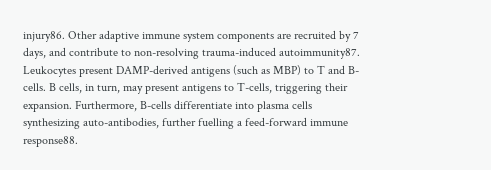injury86. Other adaptive immune system components are recruited by 7 days, and contribute to non-resolving trauma-induced autoimmunity87. Leukocytes present DAMP-derived antigens (such as MBP) to T and B-cells. B cells, in turn, may present antigens to T-cells, triggering their expansion. Furthermore, B-cells differentiate into plasma cells synthesizing auto-antibodies, further fuelling a feed-forward immune response88.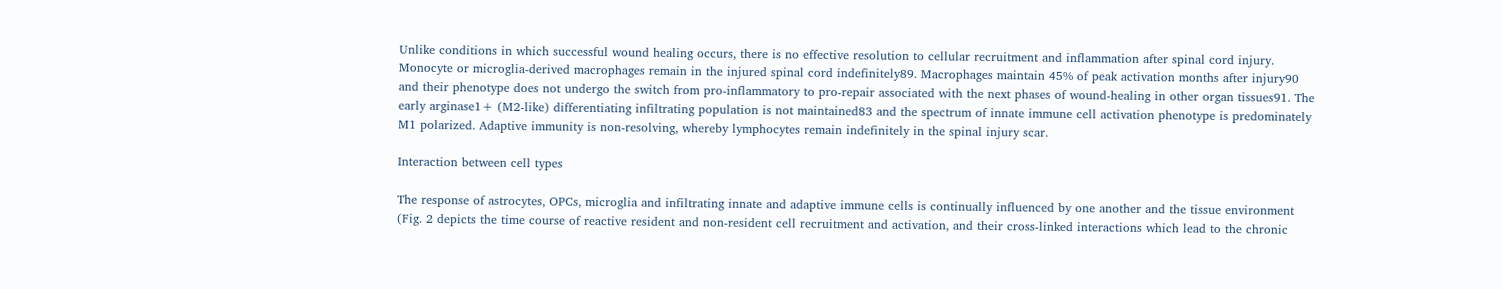Unlike conditions in which successful wound healing occurs, there is no effective resolution to cellular recruitment and inflammation after spinal cord injury. Monocyte or microglia-derived macrophages remain in the injured spinal cord indefinitely89. Macrophages maintain 45% of peak activation months after injury90 and their phenotype does not undergo the switch from pro-inflammatory to pro-repair associated with the next phases of wound-healing in other organ tissues91. The early arginase1+ (M2-like) differentiating infiltrating population is not maintained83 and the spectrum of innate immune cell activation phenotype is predominately M1 polarized. Adaptive immunity is non-resolving, whereby lymphocytes remain indefinitely in the spinal injury scar.

Interaction between cell types

The response of astrocytes, OPCs, microglia and infiltrating innate and adaptive immune cells is continually influenced by one another and the tissue environment (Fig. 2 depicts the time course of reactive resident and non-resident cell recruitment and activation, and their cross-linked interactions which lead to the chronic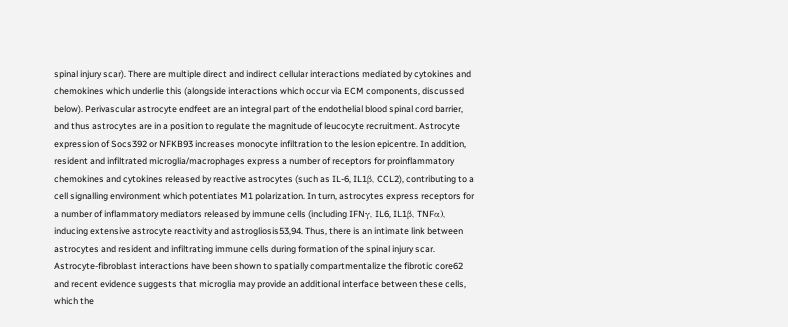spinal injury scar). There are multiple direct and indirect cellular interactions mediated by cytokines and chemokines which underlie this (alongside interactions which occur via ECM components, discussed below). Perivascular astrocyte endfeet are an integral part of the endothelial blood spinal cord barrier, and thus astrocytes are in a position to regulate the magnitude of leucocyte recruitment. Astrocyte expression of Socs392 or NFKB93 increases monocyte infiltration to the lesion epicentre. In addition, resident and infiltrated microglia/macrophages express a number of receptors for proinflammatory chemokines and cytokines released by reactive astrocytes (such as IL-6, IL1β, CCL2), contributing to a cell signalling environment which potentiates M1 polarization. In turn, astrocytes express receptors for a number of inflammatory mediators released by immune cells (including IFNγ, IL6, IL1β, TNFα), inducing extensive astrocyte reactivity and astrogliosis53,94. Thus, there is an intimate link between astrocytes and resident and infiltrating immune cells during formation of the spinal injury scar. Astrocyte-fibroblast interactions have been shown to spatially compartmentalize the fibrotic core62 and recent evidence suggests that microglia may provide an additional interface between these cells, which the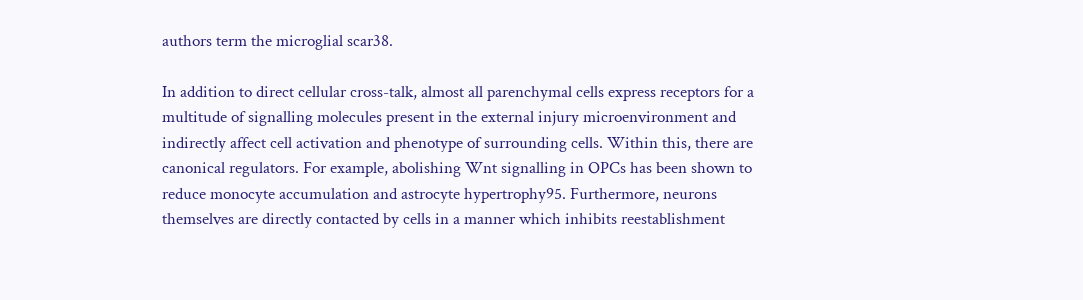authors term the microglial scar38.

In addition to direct cellular cross-talk, almost all parenchymal cells express receptors for a multitude of signalling molecules present in the external injury microenvironment and indirectly affect cell activation and phenotype of surrounding cells. Within this, there are canonical regulators. For example, abolishing Wnt signalling in OPCs has been shown to reduce monocyte accumulation and astrocyte hypertrophy95. Furthermore, neurons themselves are directly contacted by cells in a manner which inhibits reestablishment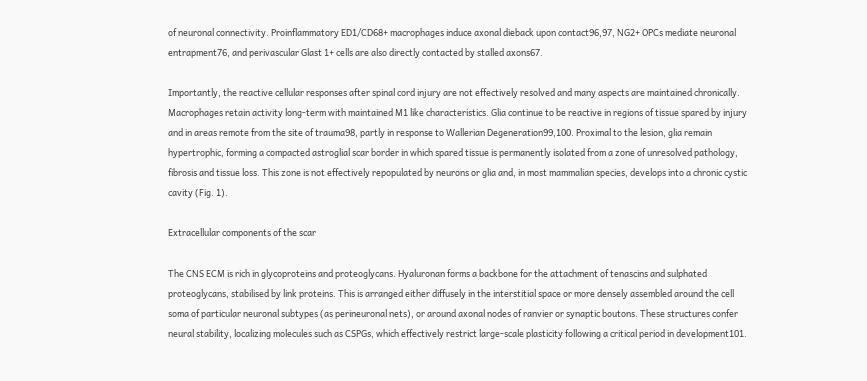of neuronal connectivity. Proinflammatory ED1/CD68+ macrophages induce axonal dieback upon contact96,97, NG2+ OPCs mediate neuronal entrapment76, and perivascular Glast 1+ cells are also directly contacted by stalled axons67.

Importantly, the reactive cellular responses after spinal cord injury are not effectively resolved and many aspects are maintained chronically. Macrophages retain activity long-term with maintained M1 like characteristics. Glia continue to be reactive in regions of tissue spared by injury and in areas remote from the site of trauma98, partly in response to Wallerian Degeneration99,100. Proximal to the lesion, glia remain hypertrophic, forming a compacted astroglial scar border in which spared tissue is permanently isolated from a zone of unresolved pathology, fibrosis and tissue loss. This zone is not effectively repopulated by neurons or glia and, in most mammalian species, develops into a chronic cystic cavity (Fig. 1).

Extracellular components of the scar

The CNS ECM is rich in glycoproteins and proteoglycans. Hyaluronan forms a backbone for the attachment of tenascins and sulphated proteoglycans, stabilised by link proteins. This is arranged either diffusely in the interstitial space or more densely assembled around the cell soma of particular neuronal subtypes (as perineuronal nets), or around axonal nodes of ranvier or synaptic boutons. These structures confer neural stability, localizing molecules such as CSPGs, which effectively restrict large-scale plasticity following a critical period in development101.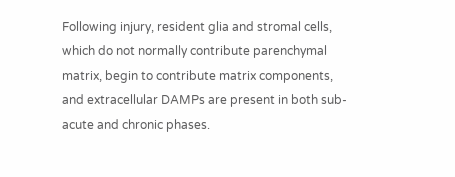Following injury, resident glia and stromal cells, which do not normally contribute parenchymal matrix, begin to contribute matrix components, and extracellular DAMPs are present in both sub-acute and chronic phases.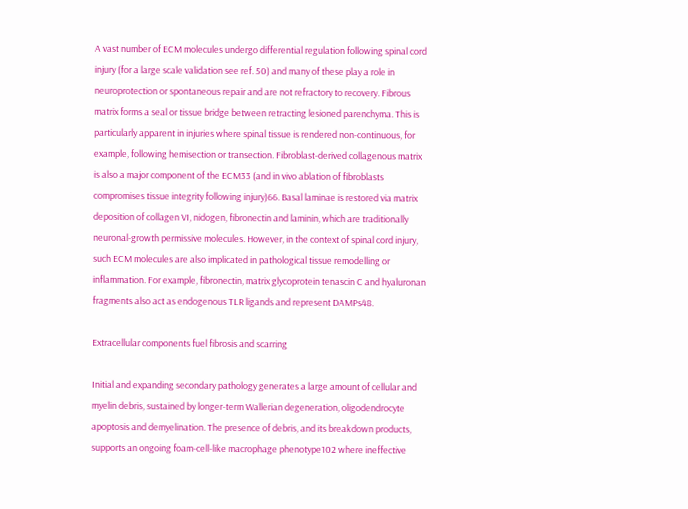A vast number of ECM molecules undergo differential regulation following spinal cord injury (for a large scale validation see ref. 50) and many of these play a role in neuroprotection or spontaneous repair and are not refractory to recovery. Fibrous matrix forms a seal or tissue bridge between retracting lesioned parenchyma. This is particularly apparent in injuries where spinal tissue is rendered non-continuous, for example, following hemisection or transection. Fibroblast-derived collagenous matrix is also a major component of the ECM33 (and in vivo ablation of fibroblasts compromises tissue integrity following injury)66. Basal laminae is restored via matrix deposition of collagen VI, nidogen, fibronectin and laminin, which are traditionally neuronal-growth permissive molecules. However, in the context of spinal cord injury, such ECM molecules are also implicated in pathological tissue remodelling or inflammation. For example, fibronectin, matrix glycoprotein tenascin C and hyaluronan fragments also act as endogenous TLR ligands and represent DAMPs48.

Extracellular components fuel fibrosis and scarring

Initial and expanding secondary pathology generates a large amount of cellular and myelin debris, sustained by longer-term Wallerian degeneration, oligodendrocyte apoptosis and demyelination. The presence of debris, and its breakdown products, supports an ongoing foam-cell-like macrophage phenotype102 where ineffective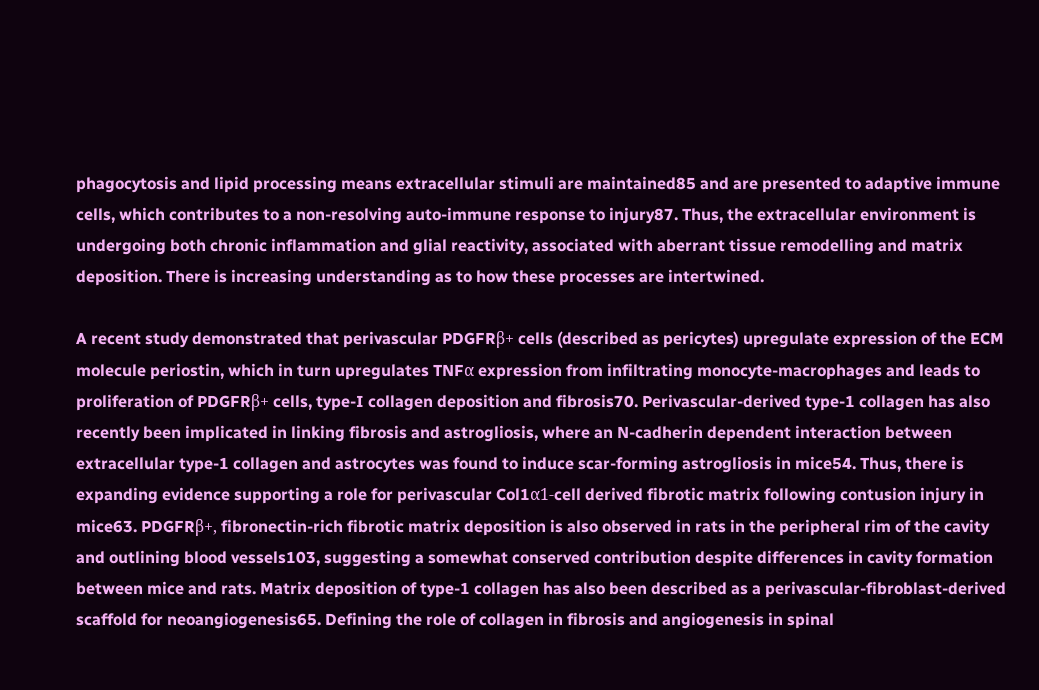phagocytosis and lipid processing means extracellular stimuli are maintained85 and are presented to adaptive immune cells, which contributes to a non-resolving auto-immune response to injury87. Thus, the extracellular environment is undergoing both chronic inflammation and glial reactivity, associated with aberrant tissue remodelling and matrix deposition. There is increasing understanding as to how these processes are intertwined.

A recent study demonstrated that perivascular PDGFRβ+ cells (described as pericytes) upregulate expression of the ECM molecule periostin, which in turn upregulates TNFα expression from infiltrating monocyte-macrophages and leads to proliferation of PDGFRβ+ cells, type-I collagen deposition and fibrosis70. Perivascular-derived type-1 collagen has also recently been implicated in linking fibrosis and astrogliosis, where an N-cadherin dependent interaction between extracellular type-1 collagen and astrocytes was found to induce scar-forming astrogliosis in mice54. Thus, there is expanding evidence supporting a role for perivascular Col1α1-cell derived fibrotic matrix following contusion injury in mice63. PDGFRβ+, fibronectin-rich fibrotic matrix deposition is also observed in rats in the peripheral rim of the cavity and outlining blood vessels103, suggesting a somewhat conserved contribution despite differences in cavity formation between mice and rats. Matrix deposition of type-1 collagen has also been described as a perivascular-fibroblast-derived scaffold for neoangiogenesis65. Defining the role of collagen in fibrosis and angiogenesis in spinal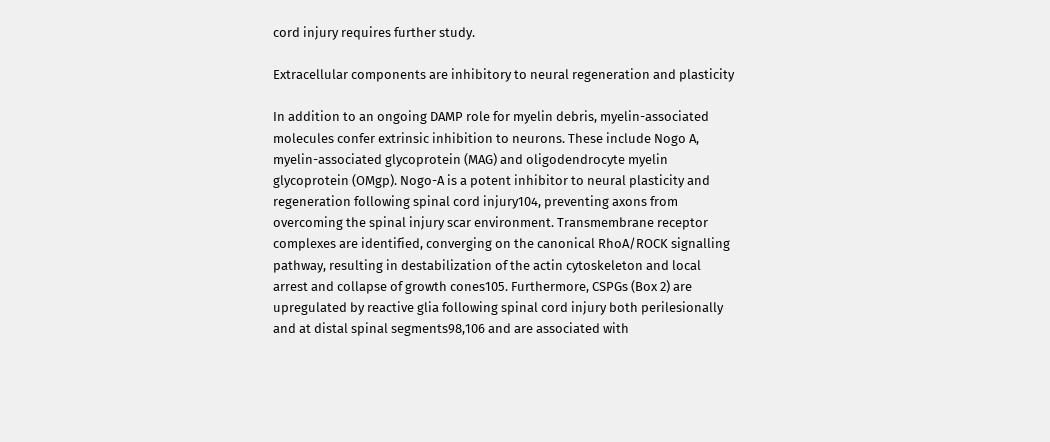cord injury requires further study.

Extracellular components are inhibitory to neural regeneration and plasticity

In addition to an ongoing DAMP role for myelin debris, myelin-associated molecules confer extrinsic inhibition to neurons. These include Nogo A, myelin-associated glycoprotein (MAG) and oligodendrocyte myelin glycoprotein (OMgp). Nogo-A is a potent inhibitor to neural plasticity and regeneration following spinal cord injury104, preventing axons from overcoming the spinal injury scar environment. Transmembrane receptor complexes are identified, converging on the canonical RhoA/ROCK signalling pathway, resulting in destabilization of the actin cytoskeleton and local arrest and collapse of growth cones105. Furthermore, CSPGs (Box 2) are upregulated by reactive glia following spinal cord injury both perilesionally and at distal spinal segments98,106 and are associated with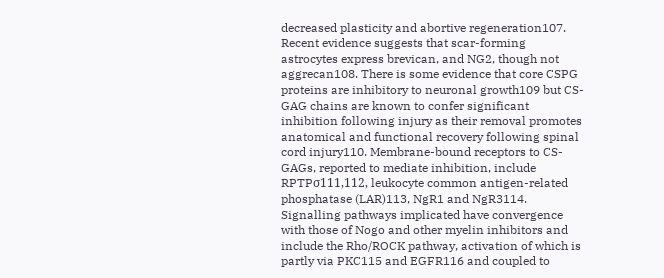decreased plasticity and abortive regeneration107. Recent evidence suggests that scar-forming astrocytes express brevican, and NG2, though not aggrecan108. There is some evidence that core CSPG proteins are inhibitory to neuronal growth109 but CS-GAG chains are known to confer significant inhibition following injury as their removal promotes anatomical and functional recovery following spinal cord injury110. Membrane-bound receptors to CS-GAGs, reported to mediate inhibition, include RPTPσ111,112, leukocyte common antigen-related phosphatase (LAR)113, NgR1 and NgR3114. Signalling pathways implicated have convergence with those of Nogo and other myelin inhibitors and include the Rho/ROCK pathway, activation of which is partly via PKC115 and EGFR116 and coupled to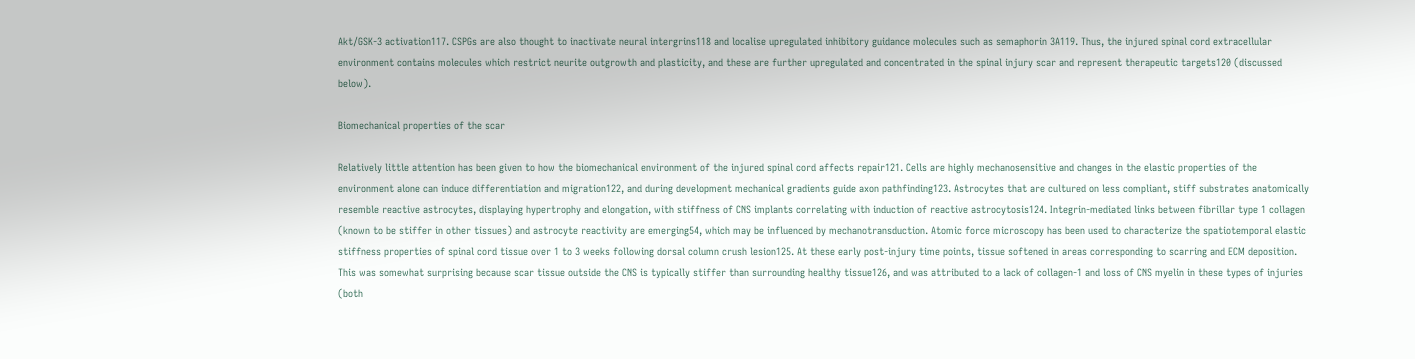Akt/GSK-3 activation117. CSPGs are also thought to inactivate neural intergrins118 and localise upregulated inhibitory guidance molecules such as semaphorin 3A119. Thus, the injured spinal cord extracellular environment contains molecules which restrict neurite outgrowth and plasticity, and these are further upregulated and concentrated in the spinal injury scar and represent therapeutic targets120 (discussed below).

Biomechanical properties of the scar

Relatively little attention has been given to how the biomechanical environment of the injured spinal cord affects repair121. Cells are highly mechanosensitive and changes in the elastic properties of the environment alone can induce differentiation and migration122, and during development mechanical gradients guide axon pathfinding123. Astrocytes that are cultured on less compliant, stiff substrates anatomically resemble reactive astrocytes, displaying hypertrophy and elongation, with stiffness of CNS implants correlating with induction of reactive astrocytosis124. Integrin-mediated links between fibrillar type 1 collagen (known to be stiffer in other tissues) and astrocyte reactivity are emerging54, which may be influenced by mechanotransduction. Atomic force microscopy has been used to characterize the spatiotemporal elastic stiffness properties of spinal cord tissue over 1 to 3 weeks following dorsal column crush lesion125. At these early post-injury time points, tissue softened in areas corresponding to scarring and ECM deposition. This was somewhat surprising because scar tissue outside the CNS is typically stiffer than surrounding healthy tissue126, and was attributed to a lack of collagen-1 and loss of CNS myelin in these types of injuries (both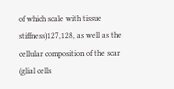of which scale with tissue stiffness)127,128, as well as the cellular composition of the scar (glial cells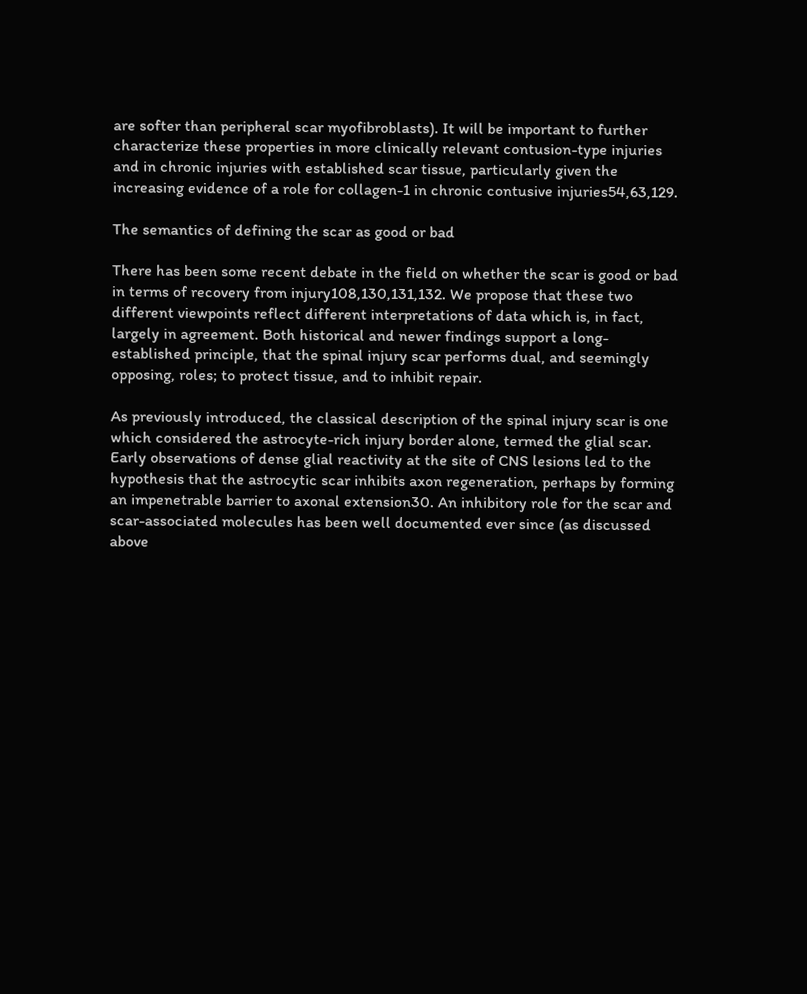are softer than peripheral scar myofibroblasts). It will be important to further characterize these properties in more clinically relevant contusion-type injuries and in chronic injuries with established scar tissue, particularly given the increasing evidence of a role for collagen-1 in chronic contusive injuries54,63,129.

The semantics of defining the scar as good or bad

There has been some recent debate in the field on whether the scar is good or bad in terms of recovery from injury108,130,131,132. We propose that these two different viewpoints reflect different interpretations of data which is, in fact, largely in agreement. Both historical and newer findings support a long-established principle, that the spinal injury scar performs dual, and seemingly opposing, roles; to protect tissue, and to inhibit repair.

As previously introduced, the classical description of the spinal injury scar is one which considered the astrocyte-rich injury border alone, termed the glial scar. Early observations of dense glial reactivity at the site of CNS lesions led to the hypothesis that the astrocytic scar inhibits axon regeneration, perhaps by forming an impenetrable barrier to axonal extension30. An inhibitory role for the scar and scar-associated molecules has been well documented ever since (as discussed above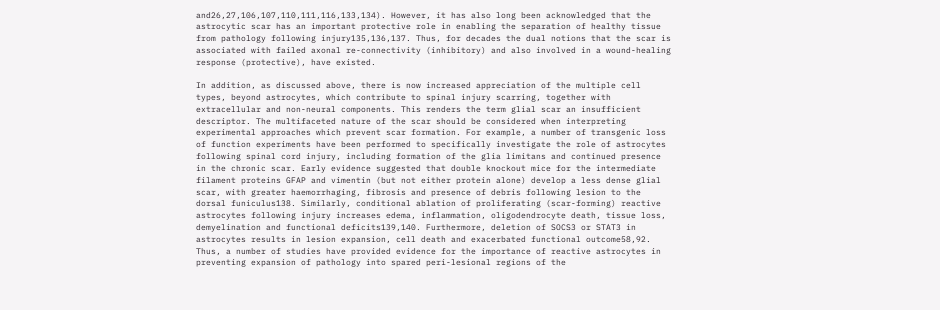and26,27,106,107,110,111,116,133,134). However, it has also long been acknowledged that the astrocytic scar has an important protective role in enabling the separation of healthy tissue from pathology following injury135,136,137. Thus, for decades the dual notions that the scar is associated with failed axonal re-connectivity (inhibitory) and also involved in a wound-healing response (protective), have existed.

In addition, as discussed above, there is now increased appreciation of the multiple cell types, beyond astrocytes, which contribute to spinal injury scarring, together with extracellular and non-neural components. This renders the term glial scar an insufficient descriptor. The multifaceted nature of the scar should be considered when interpreting experimental approaches which prevent scar formation. For example, a number of transgenic loss of function experiments have been performed to specifically investigate the role of astrocytes following spinal cord injury, including formation of the glia limitans and continued presence in the chronic scar. Early evidence suggested that double knockout mice for the intermediate filament proteins GFAP and vimentin (but not either protein alone) develop a less dense glial scar, with greater haemorrhaging, fibrosis and presence of debris following lesion to the dorsal funiculus138. Similarly, conditional ablation of proliferating (scar-forming) reactive astrocytes following injury increases edema, inflammation, oligodendrocyte death, tissue loss, demyelination and functional deficits139,140. Furthermore, deletion of SOCS3 or STAT3 in astrocytes results in lesion expansion, cell death and exacerbated functional outcome58,92. Thus, a number of studies have provided evidence for the importance of reactive astrocytes in preventing expansion of pathology into spared peri-lesional regions of the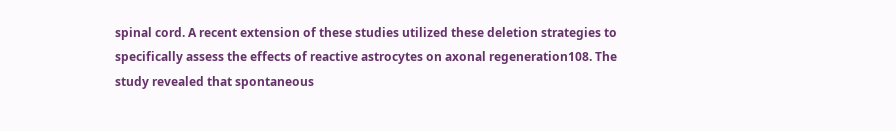spinal cord. A recent extension of these studies utilized these deletion strategies to specifically assess the effects of reactive astrocytes on axonal regeneration108. The study revealed that spontaneous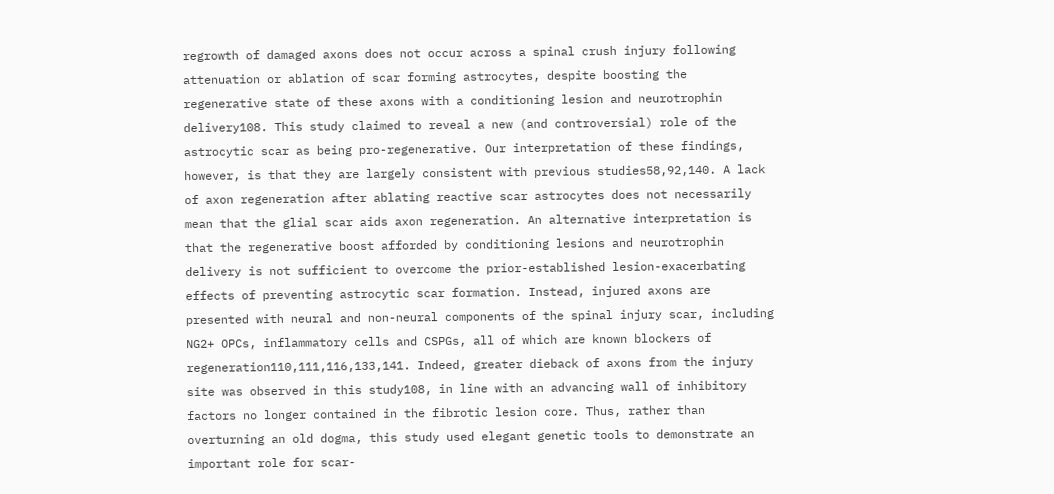regrowth of damaged axons does not occur across a spinal crush injury following attenuation or ablation of scar forming astrocytes, despite boosting the regenerative state of these axons with a conditioning lesion and neurotrophin delivery108. This study claimed to reveal a new (and controversial) role of the astrocytic scar as being pro-regenerative. Our interpretation of these findings, however, is that they are largely consistent with previous studies58,92,140. A lack of axon regeneration after ablating reactive scar astrocytes does not necessarily mean that the glial scar aids axon regeneration. An alternative interpretation is that the regenerative boost afforded by conditioning lesions and neurotrophin delivery is not sufficient to overcome the prior-established lesion-exacerbating effects of preventing astrocytic scar formation. Instead, injured axons are presented with neural and non-neural components of the spinal injury scar, including NG2+ OPCs, inflammatory cells and CSPGs, all of which are known blockers of regeneration110,111,116,133,141. Indeed, greater dieback of axons from the injury site was observed in this study108, in line with an advancing wall of inhibitory factors no longer contained in the fibrotic lesion core. Thus, rather than overturning an old dogma, this study used elegant genetic tools to demonstrate an important role for scar-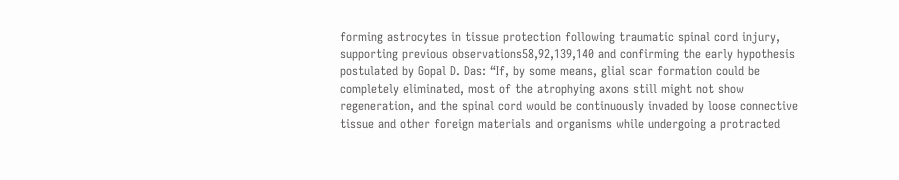forming astrocytes in tissue protection following traumatic spinal cord injury, supporting previous observations58,92,139,140 and confirming the early hypothesis postulated by Gopal D. Das: “If, by some means, glial scar formation could be completely eliminated, most of the atrophying axons still might not show regeneration, and the spinal cord would be continuously invaded by loose connective tissue and other foreign materials and organisms while undergoing a protracted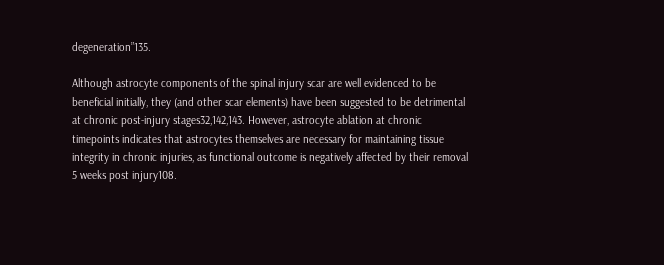degeneration”135.

Although astrocyte components of the spinal injury scar are well evidenced to be beneficial initially, they (and other scar elements) have been suggested to be detrimental at chronic post-injury stages32,142,143. However, astrocyte ablation at chronic timepoints indicates that astrocytes themselves are necessary for maintaining tissue integrity in chronic injuries, as functional outcome is negatively affected by their removal 5 weeks post injury108.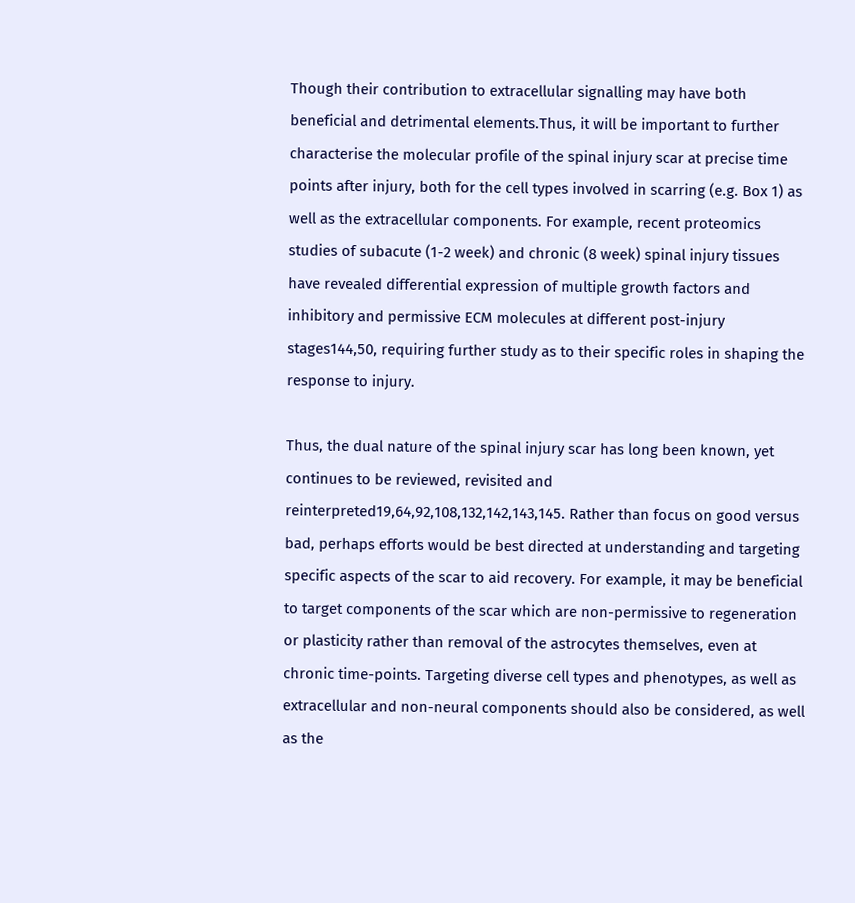Though their contribution to extracellular signalling may have both beneficial and detrimental elements.Thus, it will be important to further characterise the molecular profile of the spinal injury scar at precise time points after injury, both for the cell types involved in scarring (e.g. Box 1) as well as the extracellular components. For example, recent proteomics studies of subacute (1-2 week) and chronic (8 week) spinal injury tissues have revealed differential expression of multiple growth factors and inhibitory and permissive ECM molecules at different post-injury stages144,50, requiring further study as to their specific roles in shaping the response to injury.

Thus, the dual nature of the spinal injury scar has long been known, yet continues to be reviewed, revisited and reinterpreted19,64,92,108,132,142,143,145. Rather than focus on good versus bad, perhaps efforts would be best directed at understanding and targeting specific aspects of the scar to aid recovery. For example, it may be beneficial to target components of the scar which are non-permissive to regeneration or plasticity rather than removal of the astrocytes themselves, even at chronic time-points. Targeting diverse cell types and phenotypes, as well as extracellular and non-neural components should also be considered, as well as the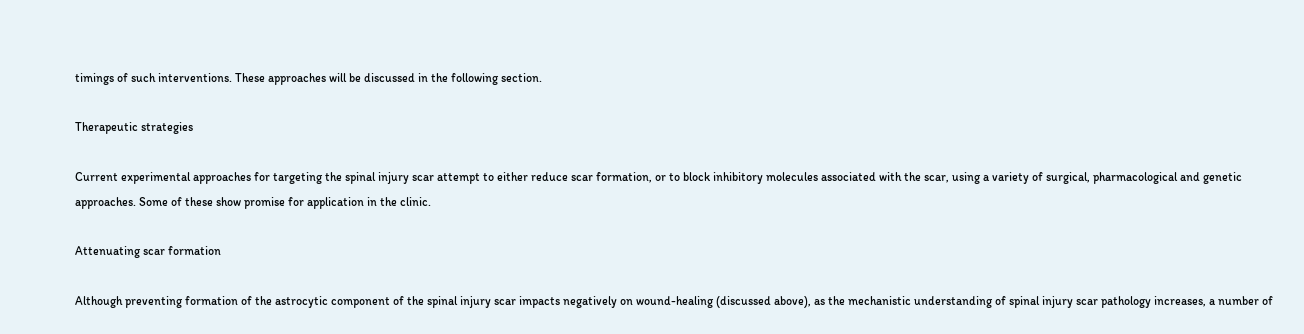timings of such interventions. These approaches will be discussed in the following section.

Therapeutic strategies

Current experimental approaches for targeting the spinal injury scar attempt to either reduce scar formation, or to block inhibitory molecules associated with the scar, using a variety of surgical, pharmacological and genetic approaches. Some of these show promise for application in the clinic.

Attenuating scar formation

Although preventing formation of the astrocytic component of the spinal injury scar impacts negatively on wound-healing (discussed above), as the mechanistic understanding of spinal injury scar pathology increases, a number of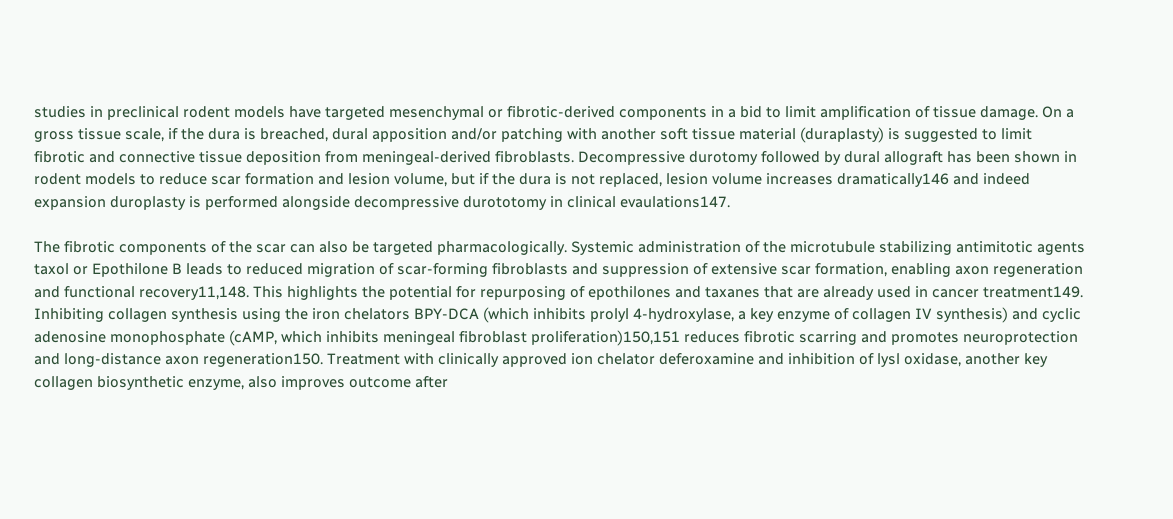studies in preclinical rodent models have targeted mesenchymal or fibrotic-derived components in a bid to limit amplification of tissue damage. On a gross tissue scale, if the dura is breached, dural apposition and/or patching with another soft tissue material (duraplasty) is suggested to limit fibrotic and connective tissue deposition from meningeal-derived fibroblasts. Decompressive durotomy followed by dural allograft has been shown in rodent models to reduce scar formation and lesion volume, but if the dura is not replaced, lesion volume increases dramatically146 and indeed expansion duroplasty is performed alongside decompressive durototomy in clinical evaulations147.

The fibrotic components of the scar can also be targeted pharmacologically. Systemic administration of the microtubule stabilizing antimitotic agents taxol or Epothilone B leads to reduced migration of scar-forming fibroblasts and suppression of extensive scar formation, enabling axon regeneration and functional recovery11,148. This highlights the potential for repurposing of epothilones and taxanes that are already used in cancer treatment149. Inhibiting collagen synthesis using the iron chelators BPY-DCA (which inhibits prolyl 4-hydroxylase, a key enzyme of collagen IV synthesis) and cyclic adenosine monophosphate (cAMP, which inhibits meningeal fibroblast proliferation)150,151 reduces fibrotic scarring and promotes neuroprotection and long-distance axon regeneration150. Treatment with clinically approved ion chelator deferoxamine and inhibition of lysl oxidase, another key collagen biosynthetic enzyme, also improves outcome after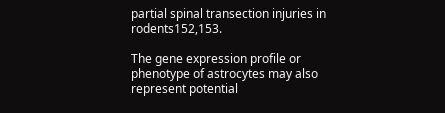partial spinal transection injuries in rodents152,153.

The gene expression profile or phenotype of astrocytes may also represent potential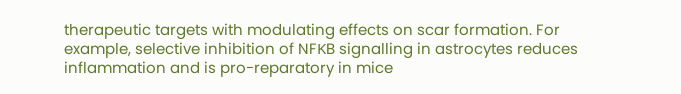therapeutic targets with modulating effects on scar formation. For example, selective inhibition of NFΚB signalling in astrocytes reduces inflammation and is pro-reparatory in mice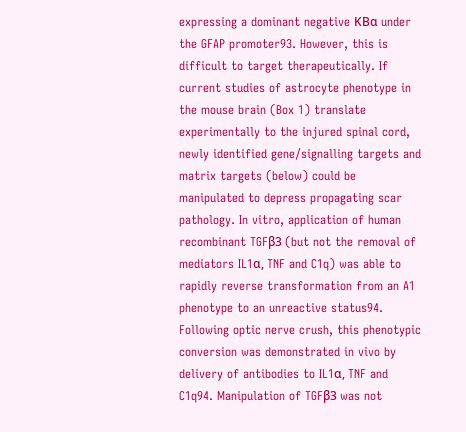expressing a dominant negative ΚBα under the GFAP promoter93. However, this is difficult to target therapeutically. If current studies of astrocyte phenotype in the mouse brain (Box 1) translate experimentally to the injured spinal cord, newly identified gene/signalling targets and matrix targets (below) could be manipulated to depress propagating scar pathology. In vitro, application of human recombinant TGFβ3 (but not the removal of mediators IL1α, TNF and C1q) was able to rapidly reverse transformation from an A1 phenotype to an unreactive status94. Following optic nerve crush, this phenotypic conversion was demonstrated in vivo by delivery of antibodies to IL1α, TNF and C1q94. Manipulation of TGFβ3 was not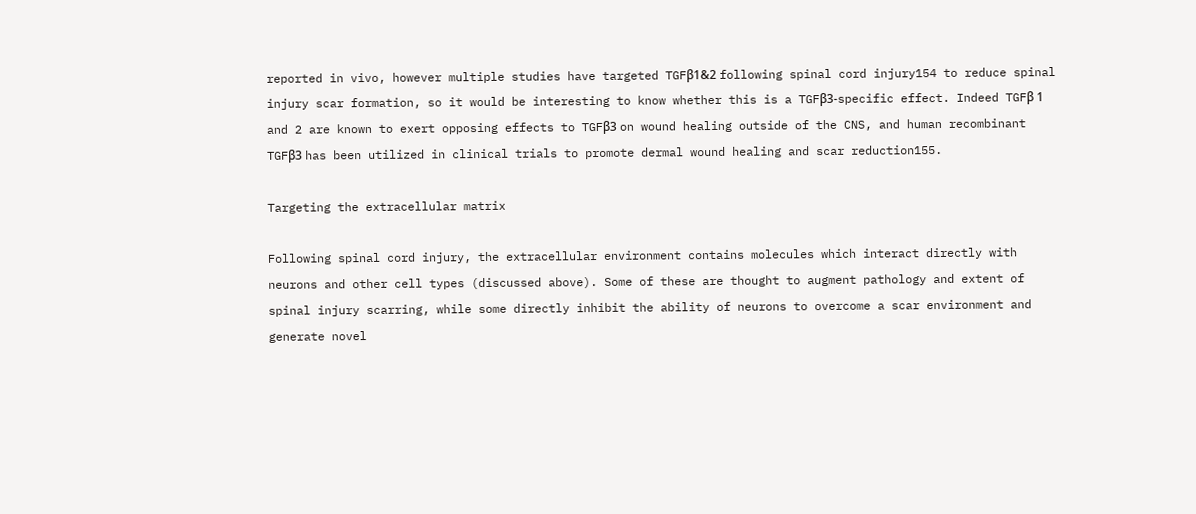reported in vivo, however multiple studies have targeted TGFβ1&2 following spinal cord injury154 to reduce spinal injury scar formation, so it would be interesting to know whether this is a TGFβ3-specific effect. Indeed TGFβ 1 and 2 are known to exert opposing effects to TGFβ3 on wound healing outside of the CNS, and human recombinant TGFβ3 has been utilized in clinical trials to promote dermal wound healing and scar reduction155.

Targeting the extracellular matrix

Following spinal cord injury, the extracellular environment contains molecules which interact directly with neurons and other cell types (discussed above). Some of these are thought to augment pathology and extent of spinal injury scarring, while some directly inhibit the ability of neurons to overcome a scar environment and generate novel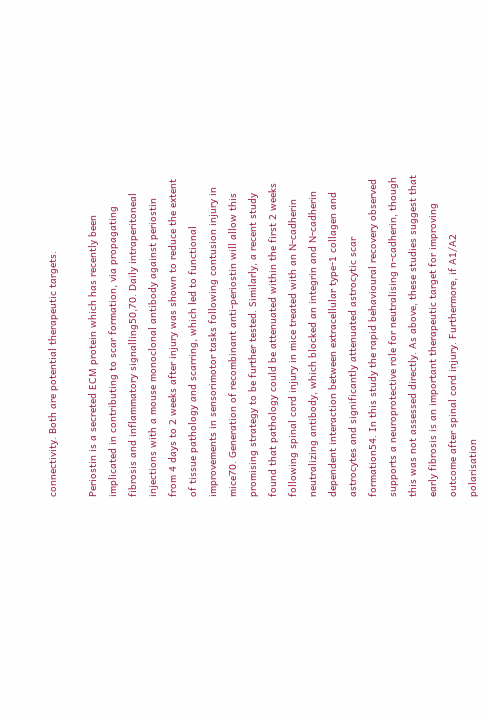connectivity. Both are potential therapeutic targets.

Periostin is a secreted ECM protein which has recently been implicated in contributing to scar formation, via propagating fibrosis and inflammatory signalling50,70. Daily intraperitoneal injections with a mouse monoclonal antibody against periostin from 4 days to 2 weeks after injury was shown to reduce the extent of tissue pathology and scarring, which led to functional improvements in sensorimotor tasks following contusion injury in mice70. Generation of recombinant anti-periostin will allow this promising strategy to be further tested. Similarly, a recent study found that pathology could be attenuated within the first 2 weeks following spinal cord injury in mice treated with an N-cadherin neutralizing antibody, which blocked an integrin and N-cadherin dependent interaction between extracellular type-1 collagen and astrocytes and significantly attenuated astrocytic scar formation54. In this study the rapid behavioural recovery observed supports a neuroprotective role for neutralising n-cadherin, though this was not assessed directly. As above, these studies suggest that early fibrosis is an important therapeutic target for improving outcome after spinal cord injury. Furthermore, if A1/A2 polarisation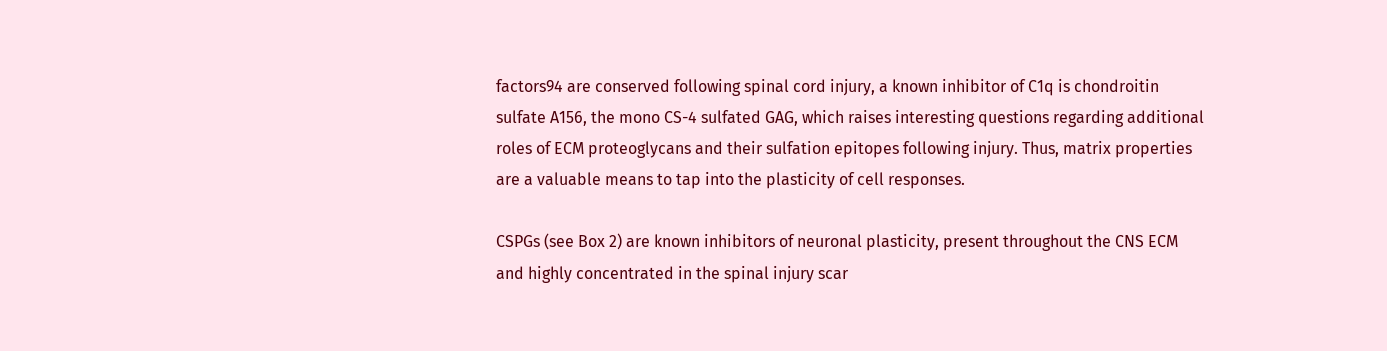factors94 are conserved following spinal cord injury, a known inhibitor of C1q is chondroitin sulfate A156, the mono CS-4 sulfated GAG, which raises interesting questions regarding additional roles of ECM proteoglycans and their sulfation epitopes following injury. Thus, matrix properties are a valuable means to tap into the plasticity of cell responses.

CSPGs (see Box 2) are known inhibitors of neuronal plasticity, present throughout the CNS ECM and highly concentrated in the spinal injury scar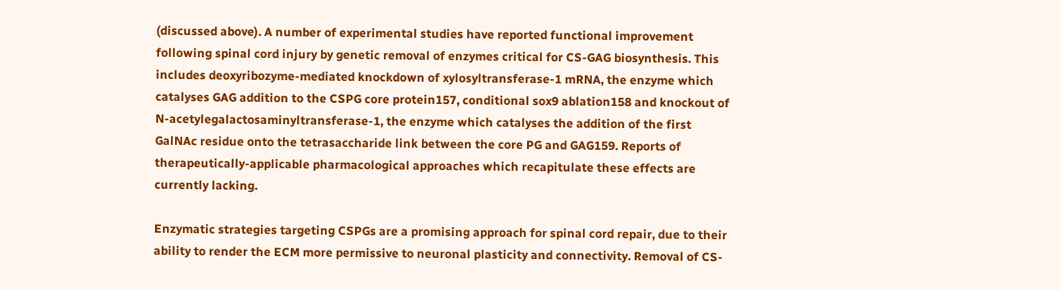(discussed above). A number of experimental studies have reported functional improvement following spinal cord injury by genetic removal of enzymes critical for CS-GAG biosynthesis. This includes deoxyribozyme-mediated knockdown of xylosyltransferase-1 mRNA, the enzyme which catalyses GAG addition to the CSPG core protein157, conditional sox9 ablation158 and knockout of N-acetylegalactosaminyltransferase-1, the enzyme which catalyses the addition of the first GalNAc residue onto the tetrasaccharide link between the core PG and GAG159. Reports of therapeutically-applicable pharmacological approaches which recapitulate these effects are currently lacking.

Enzymatic strategies targeting CSPGs are a promising approach for spinal cord repair, due to their ability to render the ECM more permissive to neuronal plasticity and connectivity. Removal of CS-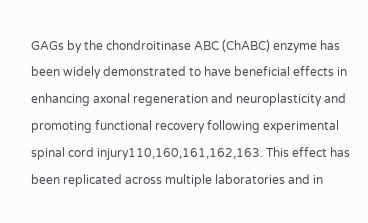GAGs by the chondroitinase ABC (ChABC) enzyme has been widely demonstrated to have beneficial effects in enhancing axonal regeneration and neuroplasticity and promoting functional recovery following experimental spinal cord injury110,160,161,162,163. This effect has been replicated across multiple laboratories and in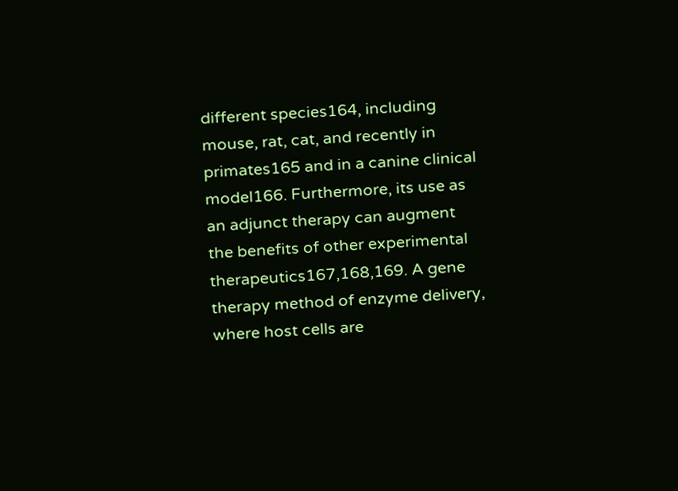different species164, including mouse, rat, cat, and recently in primates165 and in a canine clinical model166. Furthermore, its use as an adjunct therapy can augment the benefits of other experimental therapeutics167,168,169. A gene therapy method of enzyme delivery, where host cells are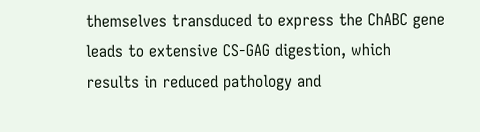themselves transduced to express the ChABC gene leads to extensive CS-GAG digestion, which results in reduced pathology and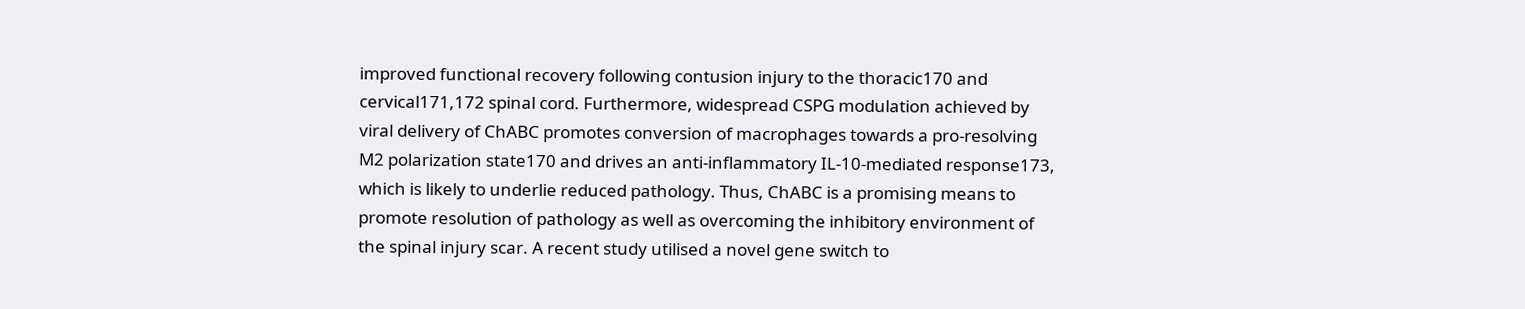improved functional recovery following contusion injury to the thoracic170 and cervical171,172 spinal cord. Furthermore, widespread CSPG modulation achieved by viral delivery of ChABC promotes conversion of macrophages towards a pro-resolving M2 polarization state170 and drives an anti-inflammatory IL-10-mediated response173, which is likely to underlie reduced pathology. Thus, ChABC is a promising means to promote resolution of pathology as well as overcoming the inhibitory environment of the spinal injury scar. A recent study utilised a novel gene switch to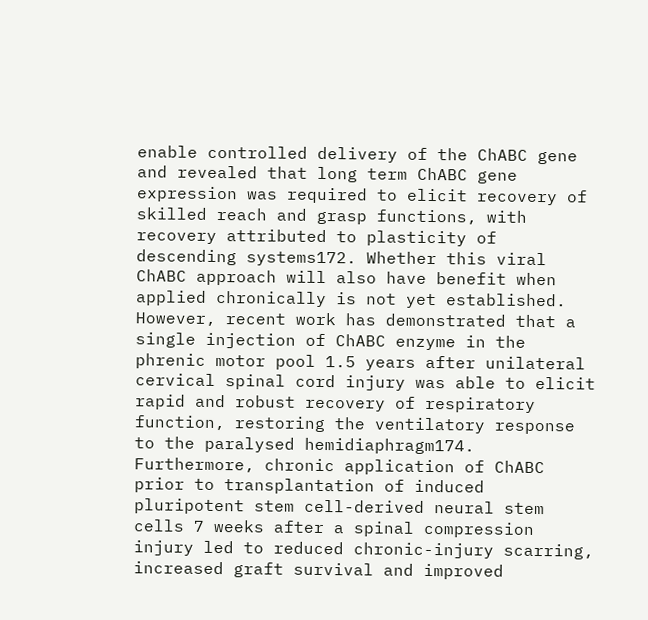enable controlled delivery of the ChABC gene and revealed that long term ChABC gene expression was required to elicit recovery of skilled reach and grasp functions, with recovery attributed to plasticity of descending systems172. Whether this viral ChABC approach will also have benefit when applied chronically is not yet established. However, recent work has demonstrated that a single injection of ChABC enzyme in the phrenic motor pool 1.5 years after unilateral cervical spinal cord injury was able to elicit rapid and robust recovery of respiratory function, restoring the ventilatory response to the paralysed hemidiaphragm174. Furthermore, chronic application of ChABC prior to transplantation of induced pluripotent stem cell-derived neural stem cells 7 weeks after a spinal compression injury led to reduced chronic-injury scarring, increased graft survival and improved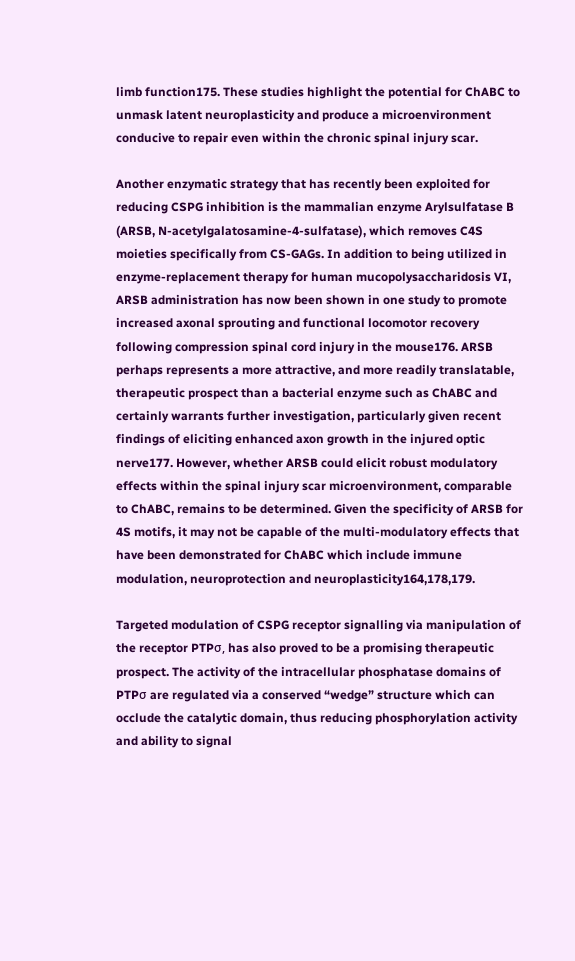limb function175. These studies highlight the potential for ChABC to unmask latent neuroplasticity and produce a microenvironment conducive to repair even within the chronic spinal injury scar.

Another enzymatic strategy that has recently been exploited for reducing CSPG inhibition is the mammalian enzyme Arylsulfatase B (ARSB, N-acetylgalatosamine-4-sulfatase), which removes C4S moieties specifically from CS-GAGs. In addition to being utilized in enzyme-replacement therapy for human mucopolysaccharidosis VI, ARSB administration has now been shown in one study to promote increased axonal sprouting and functional locomotor recovery following compression spinal cord injury in the mouse176. ARSB perhaps represents a more attractive, and more readily translatable, therapeutic prospect than a bacterial enzyme such as ChABC and certainly warrants further investigation, particularly given recent findings of eliciting enhanced axon growth in the injured optic nerve177. However, whether ARSB could elicit robust modulatory effects within the spinal injury scar microenvironment, comparable to ChABC, remains to be determined. Given the specificity of ARSB for 4S motifs, it may not be capable of the multi-modulatory effects that have been demonstrated for ChABC which include immune modulation, neuroprotection and neuroplasticity164,178,179.

Targeted modulation of CSPG receptor signalling via manipulation of the receptor PTPσ, has also proved to be a promising therapeutic prospect. The activity of the intracellular phosphatase domains of PTPσ are regulated via a conserved “wedge” structure which can occlude the catalytic domain, thus reducing phosphorylation activity and ability to signal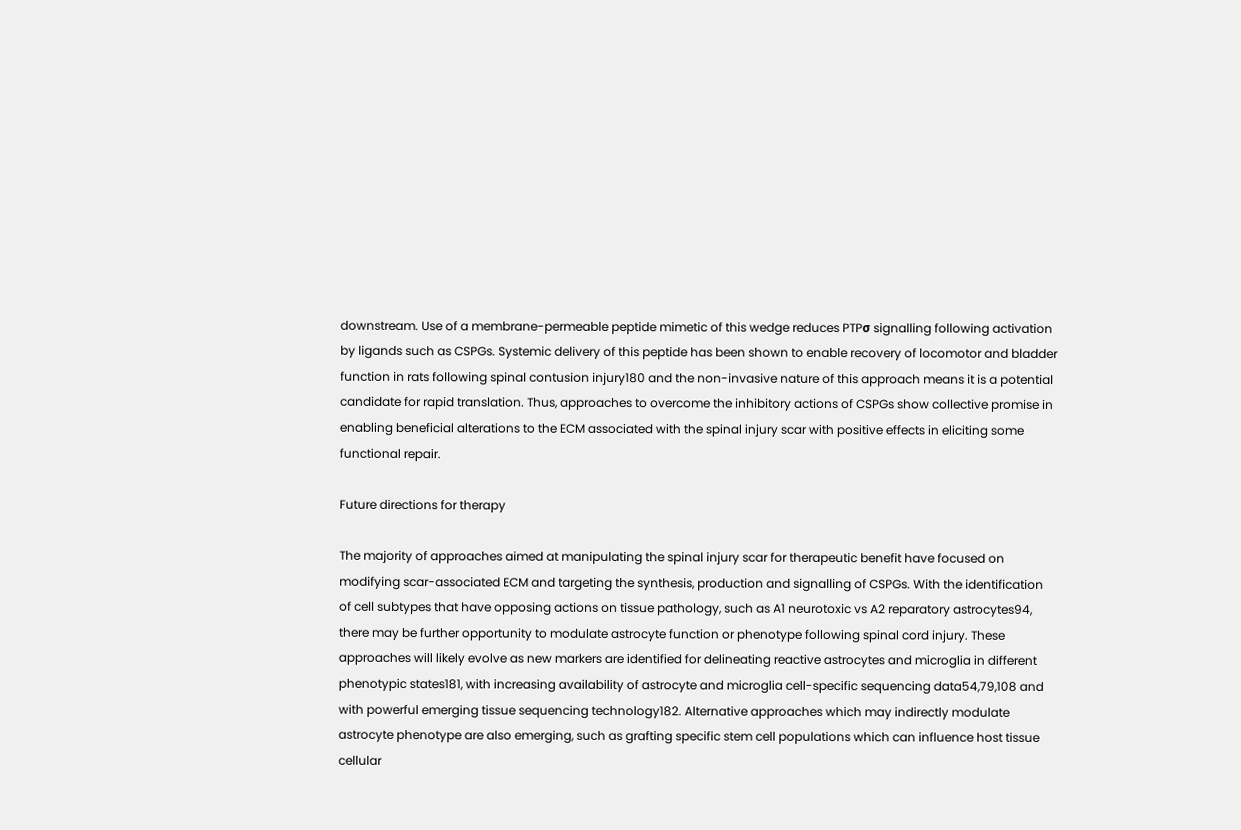downstream. Use of a membrane-permeable peptide mimetic of this wedge reduces PTPσ signalling following activation by ligands such as CSPGs. Systemic delivery of this peptide has been shown to enable recovery of locomotor and bladder function in rats following spinal contusion injury180 and the non-invasive nature of this approach means it is a potential candidate for rapid translation. Thus, approaches to overcome the inhibitory actions of CSPGs show collective promise in enabling beneficial alterations to the ECM associated with the spinal injury scar with positive effects in eliciting some functional repair.

Future directions for therapy

The majority of approaches aimed at manipulating the spinal injury scar for therapeutic benefit have focused on modifying scar-associated ECM and targeting the synthesis, production and signalling of CSPGs. With the identification of cell subtypes that have opposing actions on tissue pathology, such as A1 neurotoxic vs A2 reparatory astrocytes94, there may be further opportunity to modulate astrocyte function or phenotype following spinal cord injury. These approaches will likely evolve as new markers are identified for delineating reactive astrocytes and microglia in different phenotypic states181, with increasing availability of astrocyte and microglia cell-specific sequencing data54,79,108 and with powerful emerging tissue sequencing technology182. Alternative approaches which may indirectly modulate astrocyte phenotype are also emerging, such as grafting specific stem cell populations which can influence host tissue cellular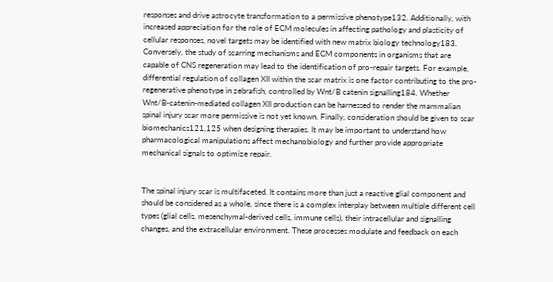responses and drive astrocyte transformation to a permissive phenotype132. Additionally, with increased appreciation for the role of ECM molecules in affecting pathology and plasticity of cellular responses, novel targets may be identified with new matrix biology technology183. Conversely, the study of scarring mechanisms and ECM components in organisms that are capable of CNS regeneration may lead to the identification of pro-repair targets. For example, differential regulation of collagen XII within the scar matrix is one factor contributing to the pro-regenerative phenotype in zebrafish, controlled by Wnt/B catenin signalling184. Whether Wnt/B-catenin-mediated collagen XII production can be harnessed to render the mammalian spinal injury scar more permissive is not yet known. Finally, consideration should be given to scar biomechanics121,125 when designing therapies. It may be important to understand how pharmacological manipulations affect mechanobiology and further provide appropriate mechanical signals to optimize repair.


The spinal injury scar is multifaceted. It contains more than just a reactive glial component and should be considered as a whole, since there is a complex interplay between multiple different cell types (glial cells, mesenchymal-derived cells, immune cells), their intracellular and signalling changes, and the extracellular environment. These processes modulate and feedback on each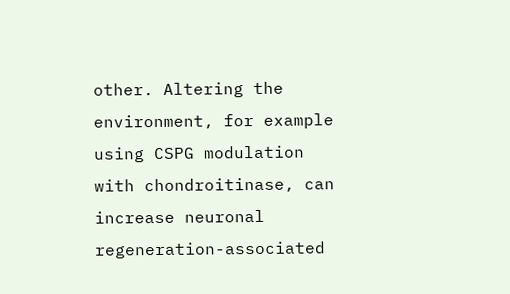other. Altering the environment, for example using CSPG modulation with chondroitinase, can increase neuronal regeneration-associated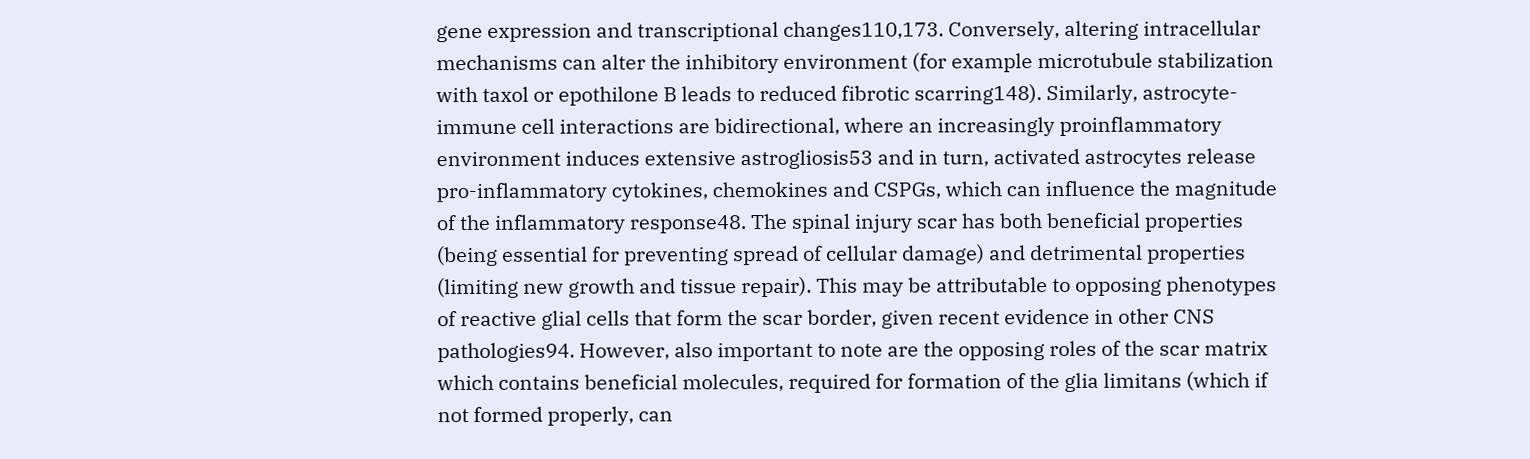gene expression and transcriptional changes110,173. Conversely, altering intracellular mechanisms can alter the inhibitory environment (for example microtubule stabilization with taxol or epothilone B leads to reduced fibrotic scarring148). Similarly, astrocyte-immune cell interactions are bidirectional, where an increasingly proinflammatory environment induces extensive astrogliosis53 and in turn, activated astrocytes release pro-inflammatory cytokines, chemokines and CSPGs, which can influence the magnitude of the inflammatory response48. The spinal injury scar has both beneficial properties (being essential for preventing spread of cellular damage) and detrimental properties (limiting new growth and tissue repair). This may be attributable to opposing phenotypes of reactive glial cells that form the scar border, given recent evidence in other CNS pathologies94. However, also important to note are the opposing roles of the scar matrix which contains beneficial molecules, required for formation of the glia limitans (which if not formed properly, can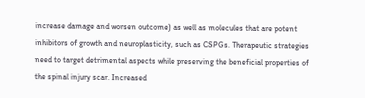increase damage and worsen outcome) as well as molecules that are potent inhibitors of growth and neuroplasticity, such as CSPGs. Therapeutic strategies need to target detrimental aspects while preserving the beneficial properties of the spinal injury scar. Increased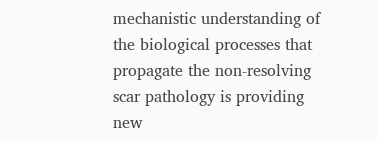mechanistic understanding of the biological processes that propagate the non-resolving scar pathology is providing new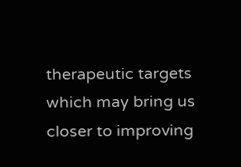therapeutic targets which may bring us closer to improving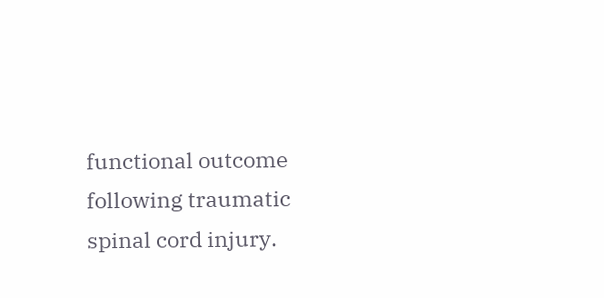functional outcome following traumatic spinal cord injury.